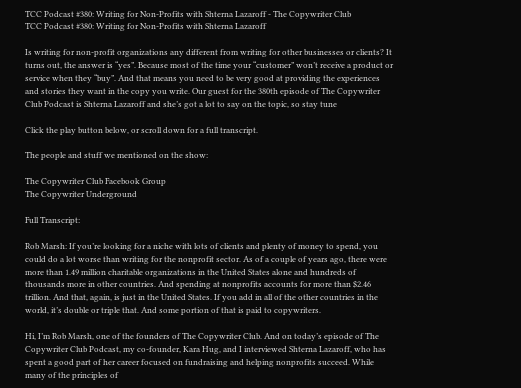TCC Podcast #380: Writing for Non-Profits with Shterna Lazaroff - The Copywriter Club
TCC Podcast #380: Writing for Non-Profits with Shterna Lazaroff

Is writing for non-profit organizations any different from writing for other businesses or clients? It turns out, the answer is “yes”. Because most of the time your “customer” won’t receive a product or service when they “buy”. And that means you need to be very good at providing the experiences and stories they want in the copy you write. Our guest for the 380th episode of The Copywriter Club Podcast is Shterna Lazaroff and she’s got a lot to say on the topic, so stay tune

Click the play button below, or scroll down for a full transcript.

The people and stuff we mentioned on the show:

The Copywriter Club Facebook Group
The Copywriter Underground

Full Transcript:

Rob Marsh: If you’re looking for a niche with lots of clients and plenty of money to spend, you could do a lot worse than writing for the nonprofit sector. As of a couple of years ago, there were more than 1.49 million charitable organizations in the United States alone and hundreds of thousands more in other countries. And spending at nonprofits accounts for more than $2.46 trillion. And that, again, is just in the United States. If you add in all of the other countries in the world, it’s double or triple that. And some portion of that is paid to copywriters.

Hi, I’m Rob Marsh, one of the founders of The Copywriter Club. And on today’s episode of The Copywriter Club Podcast, my co-founder, Kara Hug, and I interviewed Shterna Lazaroff, who has spent a good part of her career focused on fundraising and helping nonprofits succeed. While many of the principles of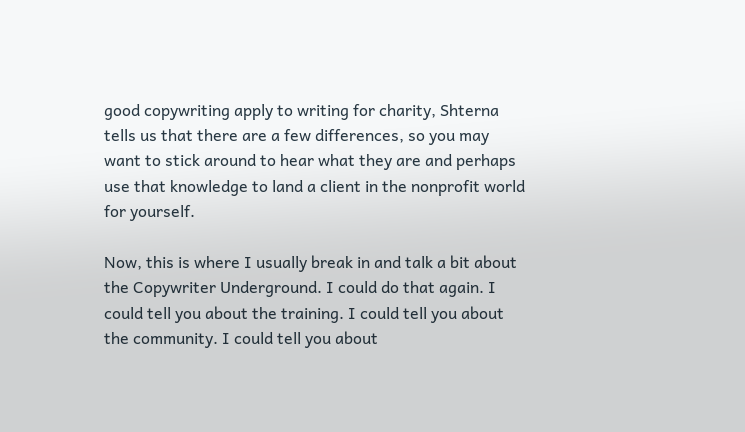good copywriting apply to writing for charity, Shterna tells us that there are a few differences, so you may want to stick around to hear what they are and perhaps use that knowledge to land a client in the nonprofit world for yourself.

Now, this is where I usually break in and talk a bit about the Copywriter Underground. I could do that again. I could tell you about the training. I could tell you about the community. I could tell you about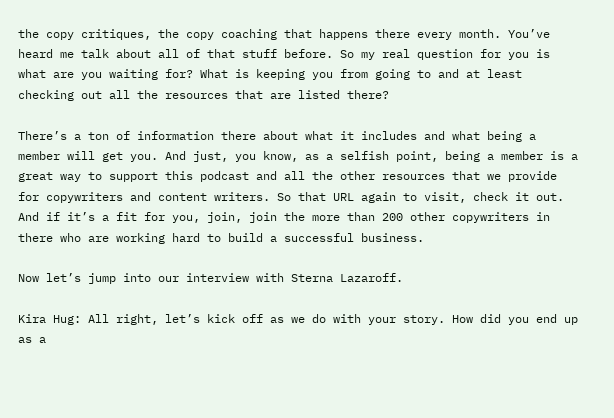the copy critiques, the copy coaching that happens there every month. You’ve heard me talk about all of that stuff before. So my real question for you is what are you waiting for? What is keeping you from going to and at least checking out all the resources that are listed there?

There’s a ton of information there about what it includes and what being a member will get you. And just, you know, as a selfish point, being a member is a great way to support this podcast and all the other resources that we provide for copywriters and content writers. So that URL again to visit, check it out. And if it’s a fit for you, join, join the more than 200 other copywriters in there who are working hard to build a successful business.

Now let’s jump into our interview with Sterna Lazaroff.

Kira Hug: All right, let’s kick off as we do with your story. How did you end up as a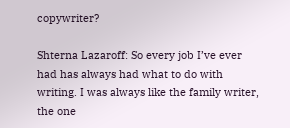copywriter?

Shterna Lazaroff: So every job I’ve ever had has always had what to do with writing. I was always like the family writer, the one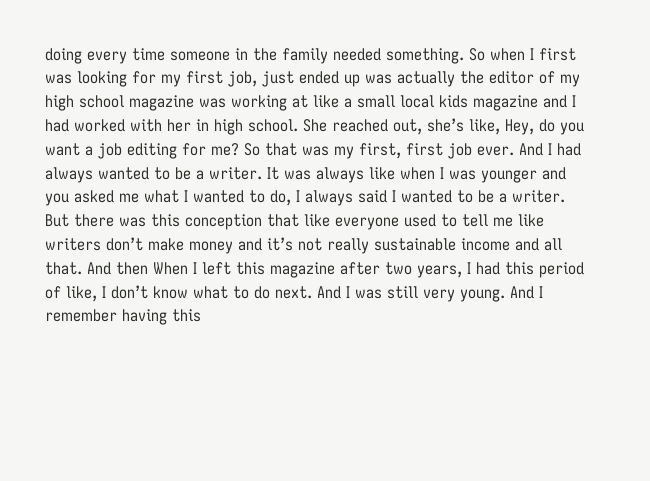doing every time someone in the family needed something. So when I first was looking for my first job, just ended up was actually the editor of my high school magazine was working at like a small local kids magazine and I had worked with her in high school. She reached out, she’s like, Hey, do you want a job editing for me? So that was my first, first job ever. And I had always wanted to be a writer. It was always like when I was younger and you asked me what I wanted to do, I always said I wanted to be a writer. But there was this conception that like everyone used to tell me like writers don’t make money and it’s not really sustainable income and all that. And then When I left this magazine after two years, I had this period of like, I don’t know what to do next. And I was still very young. And I remember having this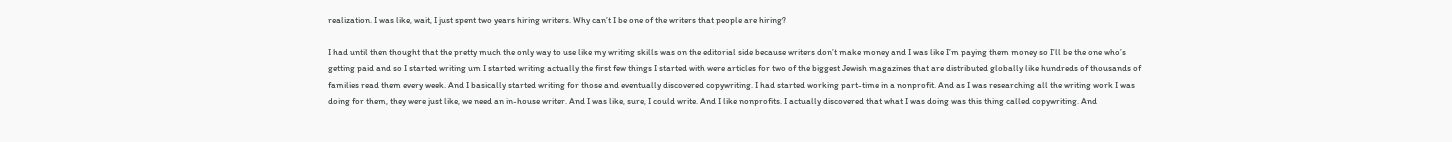realization. I was like, wait, I just spent two years hiring writers. Why can’t I be one of the writers that people are hiring?

I had until then thought that the pretty much the only way to use like my writing skills was on the editorial side because writers don’t make money and I was like I’m paying them money so I’ll be the one who’s getting paid and so I started writing um I started writing actually the first few things I started with were articles for two of the biggest Jewish magazines that are distributed globally like hundreds of thousands of families read them every week. And I basically started writing for those and eventually discovered copywriting. I had started working part-time in a nonprofit. And as I was researching all the writing work I was doing for them, they were just like, we need an in-house writer. And I was like, sure, I could write. And I like nonprofits. I actually discovered that what I was doing was this thing called copywriting. And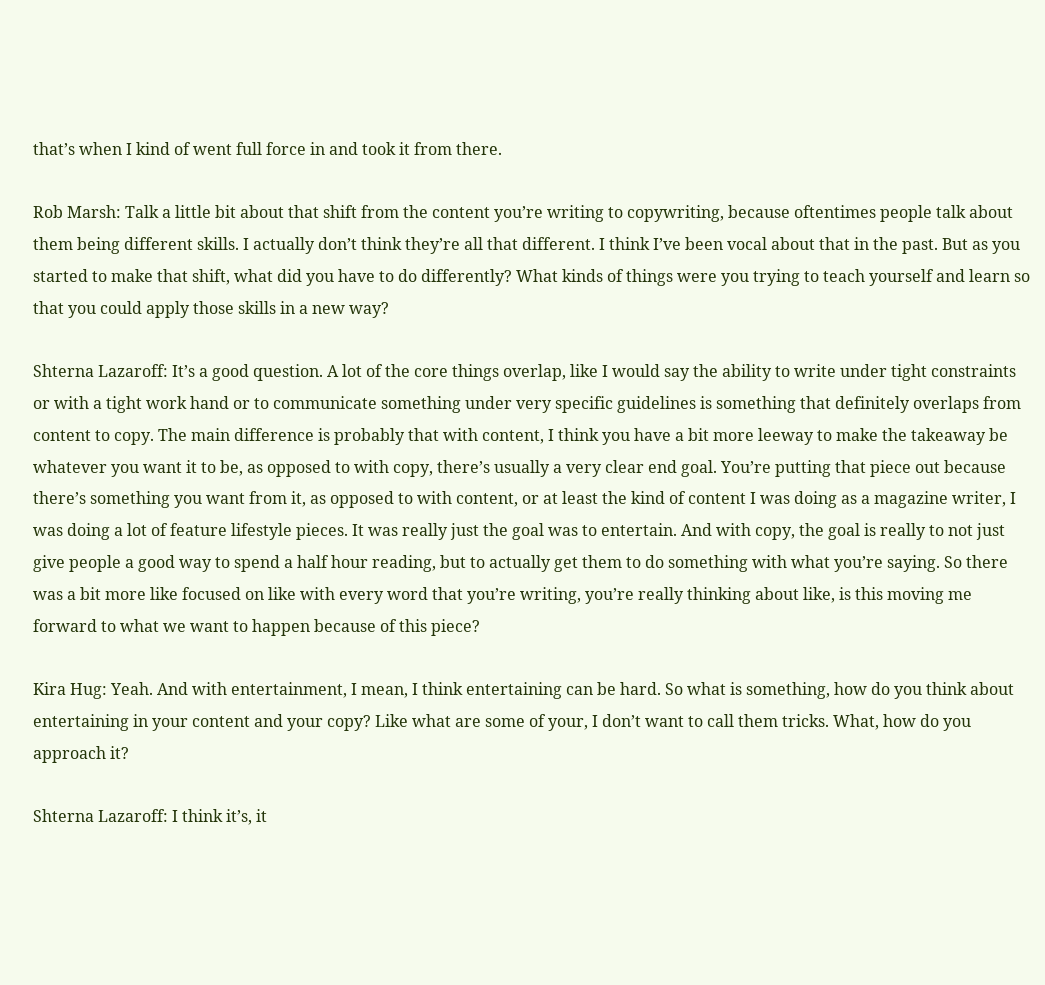that’s when I kind of went full force in and took it from there.

Rob Marsh: Talk a little bit about that shift from the content you’re writing to copywriting, because oftentimes people talk about them being different skills. I actually don’t think they’re all that different. I think I’ve been vocal about that in the past. But as you started to make that shift, what did you have to do differently? What kinds of things were you trying to teach yourself and learn so that you could apply those skills in a new way?

Shterna Lazaroff: It’s a good question. A lot of the core things overlap, like I would say the ability to write under tight constraints or with a tight work hand or to communicate something under very specific guidelines is something that definitely overlaps from content to copy. The main difference is probably that with content, I think you have a bit more leeway to make the takeaway be whatever you want it to be, as opposed to with copy, there’s usually a very clear end goal. You’re putting that piece out because there’s something you want from it, as opposed to with content, or at least the kind of content I was doing as a magazine writer, I was doing a lot of feature lifestyle pieces. It was really just the goal was to entertain. And with copy, the goal is really to not just give people a good way to spend a half hour reading, but to actually get them to do something with what you’re saying. So there was a bit more like focused on like with every word that you’re writing, you’re really thinking about like, is this moving me forward to what we want to happen because of this piece?

Kira Hug: Yeah. And with entertainment, I mean, I think entertaining can be hard. So what is something, how do you think about entertaining in your content and your copy? Like what are some of your, I don’t want to call them tricks. What, how do you approach it?

Shterna Lazaroff: I think it’s, it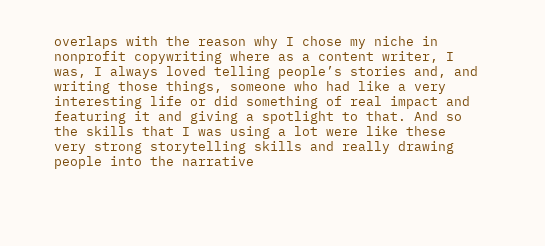overlaps with the reason why I chose my niche in nonprofit copywriting where as a content writer, I was, I always loved telling people’s stories and, and writing those things, someone who had like a very interesting life or did something of real impact and featuring it and giving a spotlight to that. And so the skills that I was using a lot were like these very strong storytelling skills and really drawing people into the narrative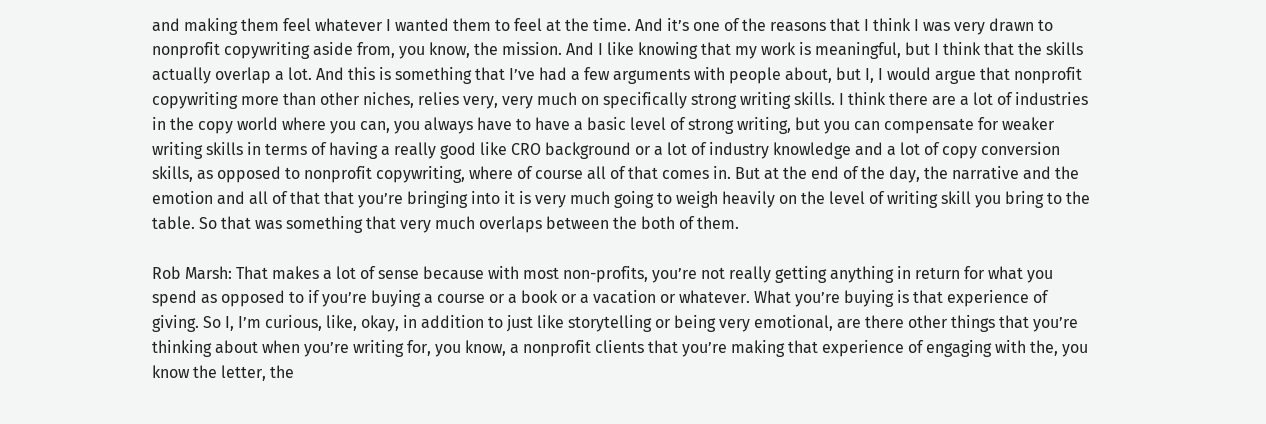and making them feel whatever I wanted them to feel at the time. And it’s one of the reasons that I think I was very drawn to nonprofit copywriting aside from, you know, the mission. And I like knowing that my work is meaningful, but I think that the skills actually overlap a lot. And this is something that I’ve had a few arguments with people about, but I, I would argue that nonprofit copywriting more than other niches, relies very, very much on specifically strong writing skills. I think there are a lot of industries in the copy world where you can, you always have to have a basic level of strong writing, but you can compensate for weaker writing skills in terms of having a really good like CRO background or a lot of industry knowledge and a lot of copy conversion skills, as opposed to nonprofit copywriting, where of course all of that comes in. But at the end of the day, the narrative and the emotion and all of that that you’re bringing into it is very much going to weigh heavily on the level of writing skill you bring to the table. So that was something that very much overlaps between the both of them.

Rob Marsh: That makes a lot of sense because with most non-profits, you’re not really getting anything in return for what you spend as opposed to if you’re buying a course or a book or a vacation or whatever. What you’re buying is that experience of giving. So I, I’m curious, like, okay, in addition to just like storytelling or being very emotional, are there other things that you’re thinking about when you’re writing for, you know, a nonprofit clients that you’re making that experience of engaging with the, you know the letter, the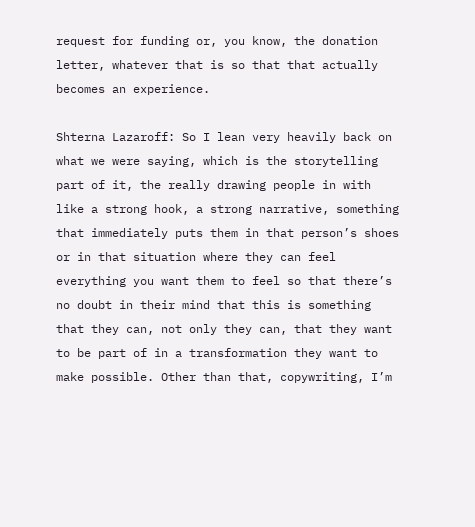request for funding or, you know, the donation letter, whatever that is so that that actually becomes an experience.

Shterna Lazaroff: So I lean very heavily back on what we were saying, which is the storytelling part of it, the really drawing people in with like a strong hook, a strong narrative, something that immediately puts them in that person’s shoes or in that situation where they can feel everything you want them to feel so that there’s no doubt in their mind that this is something that they can, not only they can, that they want to be part of in a transformation they want to make possible. Other than that, copywriting, I’m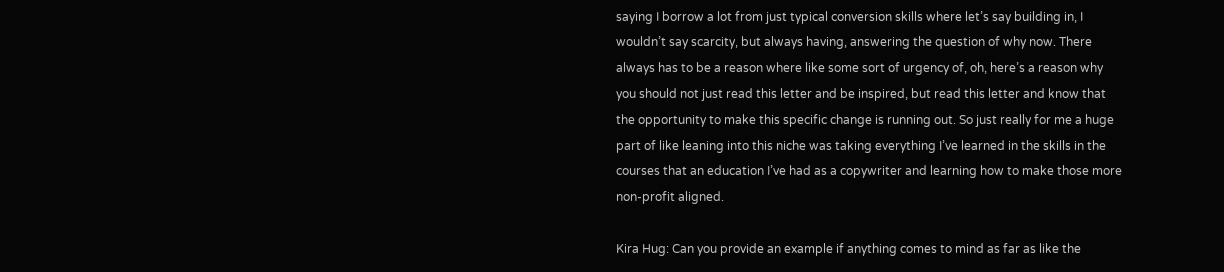saying I borrow a lot from just typical conversion skills where let’s say building in, I wouldn’t say scarcity, but always having, answering the question of why now. There always has to be a reason where like some sort of urgency of, oh, here’s a reason why you should not just read this letter and be inspired, but read this letter and know that the opportunity to make this specific change is running out. So just really for me a huge part of like leaning into this niche was taking everything I’ve learned in the skills in the courses that an education I’ve had as a copywriter and learning how to make those more non-profit aligned.

Kira Hug: Can you provide an example if anything comes to mind as far as like the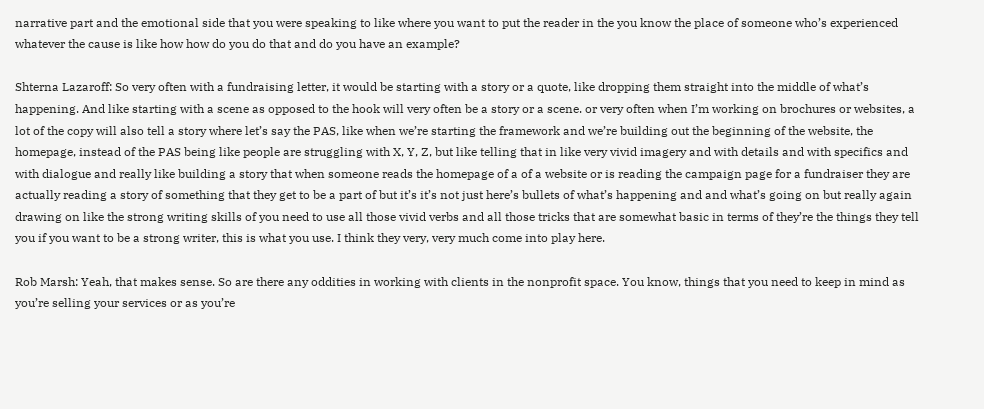narrative part and the emotional side that you were speaking to like where you want to put the reader in the you know the place of someone who’s experienced whatever the cause is like how how do you do that and do you have an example?

Shterna Lazaroff: So very often with a fundraising letter, it would be starting with a story or a quote, like dropping them straight into the middle of what’s happening. And like starting with a scene as opposed to the hook will very often be a story or a scene. or very often when I’m working on brochures or websites, a lot of the copy will also tell a story where let’s say the PAS, like when we’re starting the framework and we’re building out the beginning of the website, the homepage, instead of the PAS being like people are struggling with X, Y, Z, but like telling that in like very vivid imagery and with details and with specifics and with dialogue and really like building a story that when someone reads the homepage of a of a website or is reading the campaign page for a fundraiser they are actually reading a story of something that they get to be a part of but it’s it’s not just here’s bullets of what’s happening and and what’s going on but really again drawing on like the strong writing skills of you need to use all those vivid verbs and all those tricks that are somewhat basic in terms of they’re the things they tell you if you want to be a strong writer, this is what you use. I think they very, very much come into play here.

Rob Marsh: Yeah, that makes sense. So are there any oddities in working with clients in the nonprofit space. You know, things that you need to keep in mind as you’re selling your services or as you’re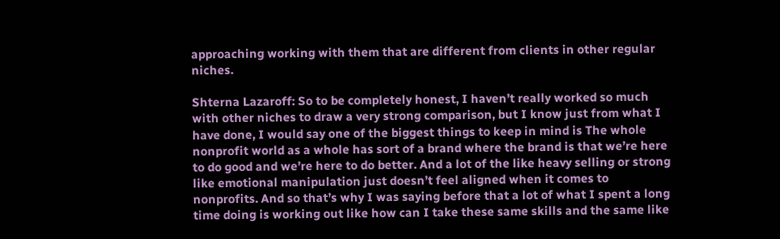approaching working with them that are different from clients in other regular niches.

Shterna Lazaroff: So to be completely honest, I haven’t really worked so much with other niches to draw a very strong comparison, but I know just from what I have done, I would say one of the biggest things to keep in mind is The whole nonprofit world as a whole has sort of a brand where the brand is that we’re here to do good and we’re here to do better. And a lot of the like heavy selling or strong like emotional manipulation just doesn’t feel aligned when it comes to nonprofits. And so that’s why I was saying before that a lot of what I spent a long time doing is working out like how can I take these same skills and the same like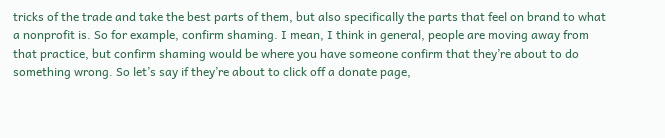tricks of the trade and take the best parts of them, but also specifically the parts that feel on brand to what a nonprofit is. So for example, confirm shaming. I mean, I think in general, people are moving away from that practice, but confirm shaming would be where you have someone confirm that they’re about to do something wrong. So let’s say if they’re about to click off a donate page,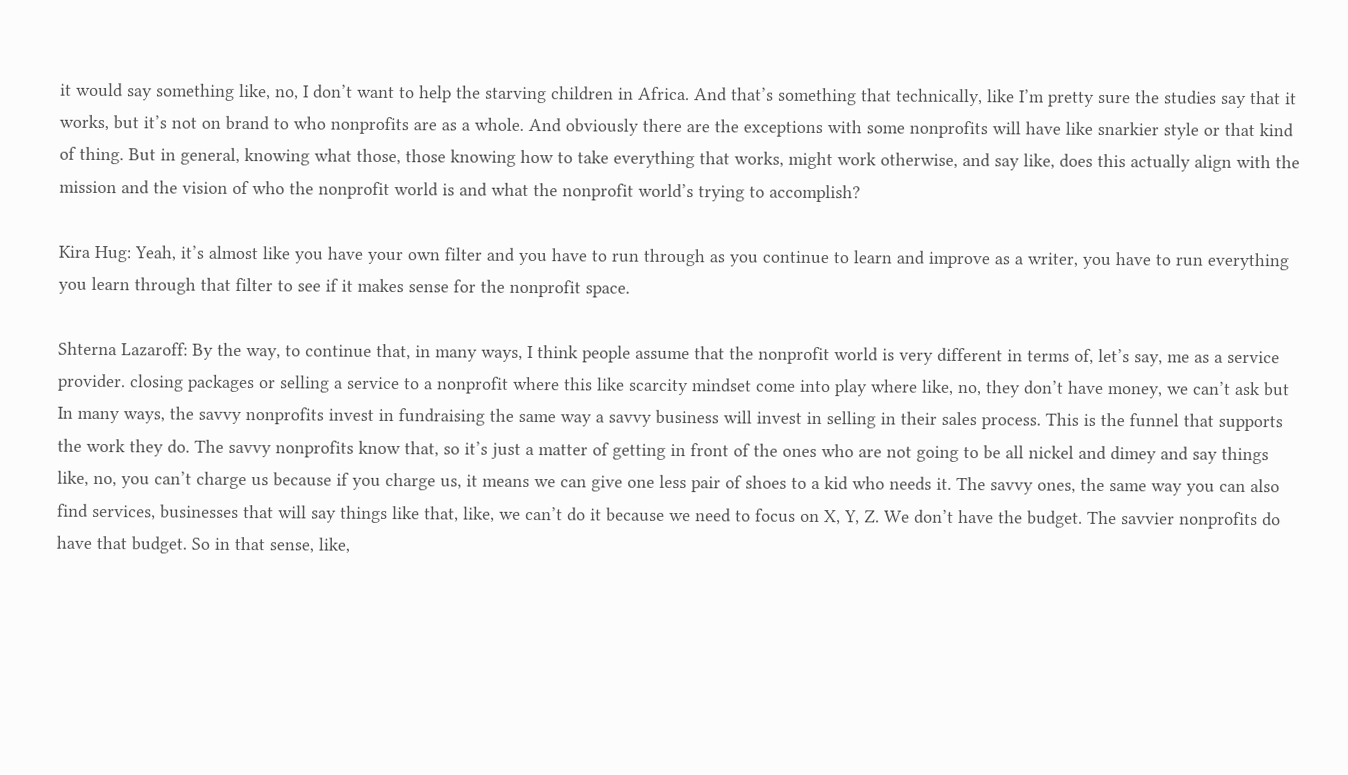it would say something like, no, I don’t want to help the starving children in Africa. And that’s something that technically, like I’m pretty sure the studies say that it works, but it’s not on brand to who nonprofits are as a whole. And obviously there are the exceptions with some nonprofits will have like snarkier style or that kind of thing. But in general, knowing what those, those knowing how to take everything that works, might work otherwise, and say like, does this actually align with the mission and the vision of who the nonprofit world is and what the nonprofit world’s trying to accomplish?

Kira Hug: Yeah, it’s almost like you have your own filter and you have to run through as you continue to learn and improve as a writer, you have to run everything you learn through that filter to see if it makes sense for the nonprofit space.

Shterna Lazaroff: By the way, to continue that, in many ways, I think people assume that the nonprofit world is very different in terms of, let’s say, me as a service provider. closing packages or selling a service to a nonprofit where this like scarcity mindset come into play where like, no, they don’t have money, we can’t ask but In many ways, the savvy nonprofits invest in fundraising the same way a savvy business will invest in selling in their sales process. This is the funnel that supports the work they do. The savvy nonprofits know that, so it’s just a matter of getting in front of the ones who are not going to be all nickel and dimey and say things like, no, you can’t charge us because if you charge us, it means we can give one less pair of shoes to a kid who needs it. The savvy ones, the same way you can also find services, businesses that will say things like that, like, we can’t do it because we need to focus on X, Y, Z. We don’t have the budget. The savvier nonprofits do have that budget. So in that sense, like,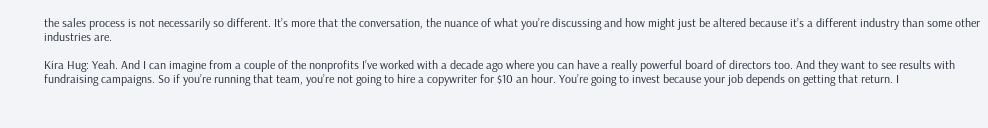the sales process is not necessarily so different. It’s more that the conversation, the nuance of what you’re discussing and how might just be altered because it’s a different industry than some other industries are.

Kira Hug: Yeah. And I can imagine from a couple of the nonprofits I’ve worked with a decade ago where you can have a really powerful board of directors too. And they want to see results with fundraising campaigns. So if you’re running that team, you’re not going to hire a copywriter for $10 an hour. You’re going to invest because your job depends on getting that return. I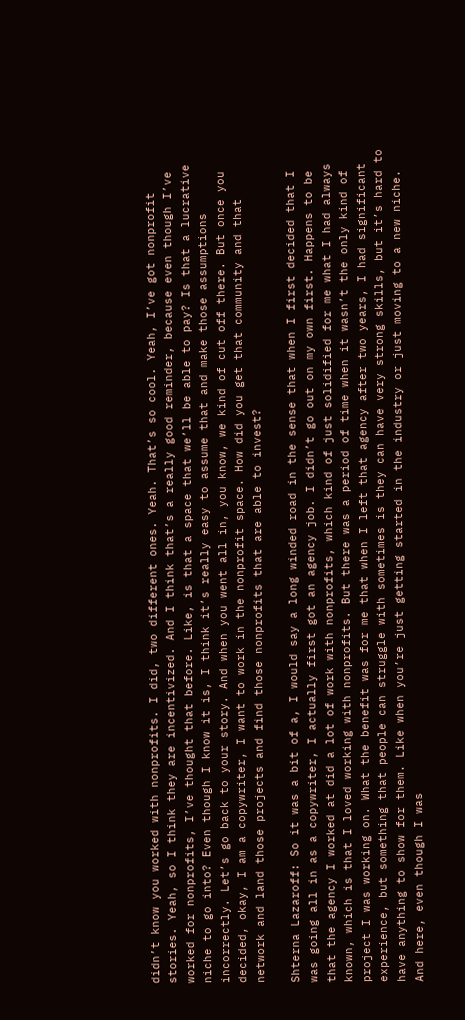didn’t know you worked with nonprofits. I did, two different ones. Yeah. That’s so cool. Yeah, I’ve got nonprofit stories. Yeah, so I think they are incentivized. And I think that’s a really good reminder, because even though I’ve worked for nonprofits, I’ve thought that before. Like, is that a space that we’ll be able to pay? Is that a lucrative niche to go into? Even though I know it is, I think it’s really easy to assume that and make those assumptions incorrectly. Let’s go back to your story. And when you went all in, you know, we kind of cut off there. But once you decided, okay, I am a copywriter, I want to work in the nonprofit space. How did you get that community and that network and land those projects and find those nonprofits that are able to invest?

Shterna Lazaroff: So it was a bit of a, I would say a long winded road in the sense that when I first decided that I was going all in as a copywriter, I actually first got an agency job. I didn’t go out on my own first. Happens to be that the agency I worked at did a lot of work with nonprofits, which kind of just solidified for me what I had always known, which is that I loved working with nonprofits. But there was a period of time when it wasn’t the only kind of project I was working on. What the benefit was for me that when I left that agency after two years, I had significant experience, but something that people can struggle with sometimes is they can have very strong skills, but it’s hard to have anything to show for them. Like when you’re just getting started in the industry or just moving to a new niche. And here, even though I was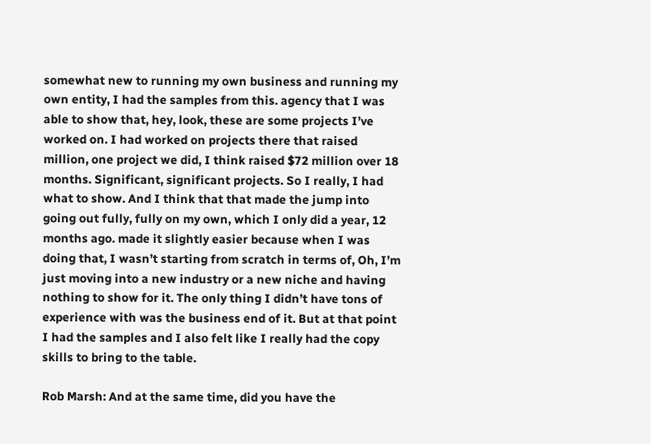somewhat new to running my own business and running my own entity, I had the samples from this. agency that I was able to show that, hey, look, these are some projects I’ve worked on. I had worked on projects there that raised million, one project we did, I think raised $72 million over 18 months. Significant, significant projects. So I really, I had what to show. And I think that that made the jump into going out fully, fully on my own, which I only did a year, 12 months ago. made it slightly easier because when I was doing that, I wasn’t starting from scratch in terms of, Oh, I’m just moving into a new industry or a new niche and having nothing to show for it. The only thing I didn’t have tons of experience with was the business end of it. But at that point I had the samples and I also felt like I really had the copy skills to bring to the table.

Rob Marsh: And at the same time, did you have the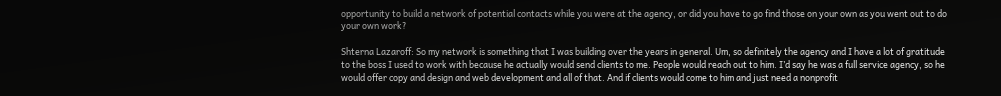opportunity to build a network of potential contacts while you were at the agency, or did you have to go find those on your own as you went out to do your own work?

Shterna Lazaroff: So my network is something that I was building over the years in general. Um, so definitely the agency and I have a lot of gratitude to the boss I used to work with because he actually would send clients to me. People would reach out to him. I’d say he was a full service agency, so he would offer copy and design and web development and all of that. And if clients would come to him and just need a nonprofit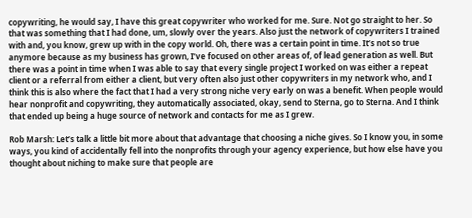copywriting, he would say, I have this great copywriter who worked for me. Sure. Not go straight to her. So that was something that I had done, um, slowly over the years. Also just the network of copywriters I trained with and, you know, grew up with in the copy world. Oh, there was a certain point in time. It’s not so true anymore because as my business has grown, I’ve focused on other areas of, of lead generation as well. But there was a point in time when I was able to say that every single project I worked on was either a repeat client or a referral from either a client, but very often also just other copywriters in my network who, and I think this is also where the fact that I had a very strong niche very early on was a benefit. When people would hear nonprofit and copywriting, they automatically associated, okay, send to Sterna, go to Sterna. And I think that ended up being a huge source of network and contacts for me as I grew.

Rob Marsh: Let’s talk a little bit more about that advantage that choosing a niche gives. So I know you, in some ways, you kind of accidentally fell into the nonprofits through your agency experience, but how else have you thought about niching to make sure that people are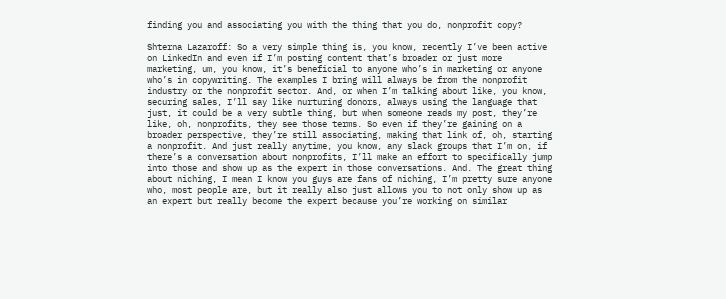finding you and associating you with the thing that you do, nonprofit copy?

Shterna Lazaroff: So a very simple thing is, you know, recently I’ve been active on LinkedIn and even if I’m posting content that’s broader or just more marketing, um, you know, it’s beneficial to anyone who’s in marketing or anyone who’s in copywriting. The examples I bring will always be from the nonprofit industry or the nonprofit sector. And, or when I’m talking about like, you know, securing sales, I’ll say like nurturing donors, always using the language that just, it could be a very subtle thing, but when someone reads my post, they’re like, oh, nonprofits, they see those terms. So even if they’re gaining on a broader perspective, they’re still associating, making that link of, oh, starting a nonprofit. And just really anytime, you know, any slack groups that I’m on, if there’s a conversation about nonprofits, I’ll make an effort to specifically jump into those and show up as the expert in those conversations. And. The great thing about niching, I mean I know you guys are fans of niching, I’m pretty sure anyone who, most people are, but it really also just allows you to not only show up as an expert but really become the expert because you’re working on similar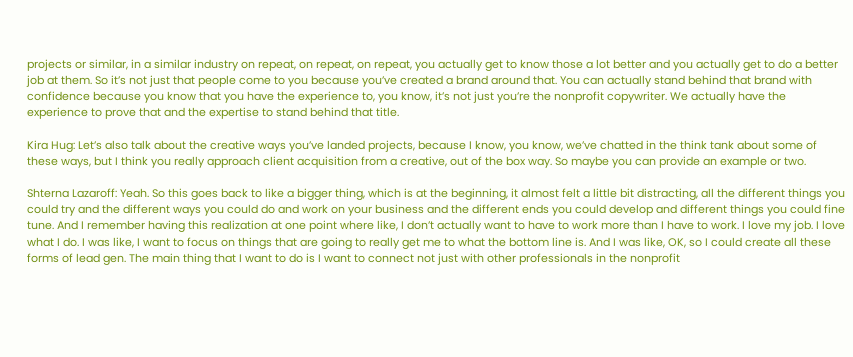projects or similar, in a similar industry on repeat, on repeat, on repeat, you actually get to know those a lot better and you actually get to do a better job at them. So it’s not just that people come to you because you’ve created a brand around that. You can actually stand behind that brand with confidence because you know that you have the experience to, you know, it’s not just you’re the nonprofit copywriter. We actually have the experience to prove that and the expertise to stand behind that title.

Kira Hug: Let’s also talk about the creative ways you’ve landed projects, because I know, you know, we’ve chatted in the think tank about some of these ways, but I think you really approach client acquisition from a creative, out of the box way. So maybe you can provide an example or two.

Shterna Lazaroff: Yeah. So this goes back to like a bigger thing, which is at the beginning, it almost felt a little bit distracting, all the different things you could try and the different ways you could do and work on your business and the different ends you could develop and different things you could fine tune. And I remember having this realization at one point where like, I don’t actually want to have to work more than I have to work. I love my job. I love what I do. I was like, I want to focus on things that are going to really get me to what the bottom line is. And I was like, OK, so I could create all these forms of lead gen. The main thing that I want to do is I want to connect not just with other professionals in the nonprofit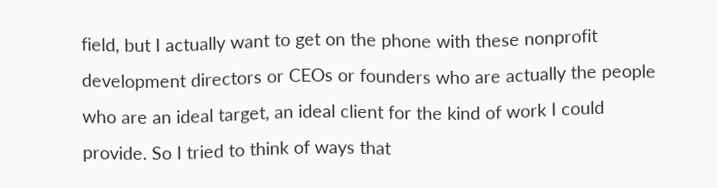field, but I actually want to get on the phone with these nonprofit development directors or CEOs or founders who are actually the people who are an ideal target, an ideal client for the kind of work I could provide. So I tried to think of ways that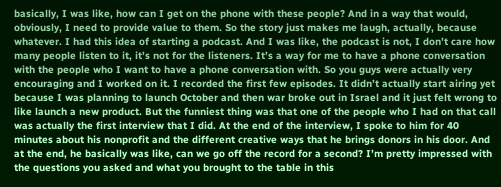basically, I was like, how can I get on the phone with these people? And in a way that would, obviously, I need to provide value to them. So the story just makes me laugh, actually, because whatever. I had this idea of starting a podcast. And I was like, the podcast is not, I don’t care how many people listen to it, it’s not for the listeners. It’s a way for me to have a phone conversation with the people who I want to have a phone conversation with. So you guys were actually very encouraging and I worked on it. I recorded the first few episodes. It didn’t actually start airing yet because I was planning to launch October and then war broke out in Israel and it just felt wrong to like launch a new product. But the funniest thing was that one of the people who I had on that call was actually the first interview that I did. At the end of the interview, I spoke to him for 40 minutes about his nonprofit and the different creative ways that he brings donors in his door. And at the end, he basically was like, can we go off the record for a second? I’m pretty impressed with the questions you asked and what you brought to the table in this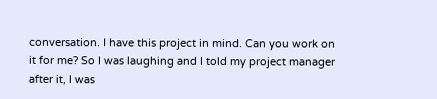conversation. I have this project in mind. Can you work on it for me? So I was laughing and I told my project manager after it, I was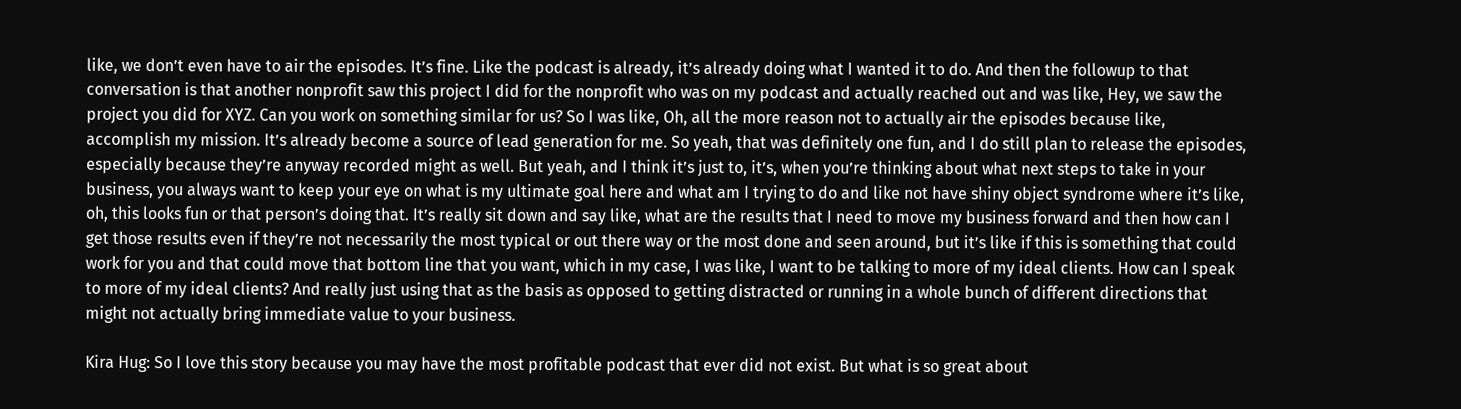like, we don’t even have to air the episodes. It’s fine. Like the podcast is already, it’s already doing what I wanted it to do. And then the followup to that conversation is that another nonprofit saw this project I did for the nonprofit who was on my podcast and actually reached out and was like, Hey, we saw the project you did for XYZ. Can you work on something similar for us? So I was like, Oh, all the more reason not to actually air the episodes because like, accomplish my mission. It’s already become a source of lead generation for me. So yeah, that was definitely one fun, and I do still plan to release the episodes, especially because they’re anyway recorded might as well. But yeah, and I think it’s just to, it’s, when you’re thinking about what next steps to take in your business, you always want to keep your eye on what is my ultimate goal here and what am I trying to do and like not have shiny object syndrome where it’s like, oh, this looks fun or that person’s doing that. It’s really sit down and say like, what are the results that I need to move my business forward and then how can I get those results even if they’re not necessarily the most typical or out there way or the most done and seen around, but it’s like if this is something that could work for you and that could move that bottom line that you want, which in my case, I was like, I want to be talking to more of my ideal clients. How can I speak to more of my ideal clients? And really just using that as the basis as opposed to getting distracted or running in a whole bunch of different directions that might not actually bring immediate value to your business.

Kira Hug: So I love this story because you may have the most profitable podcast that ever did not exist. But what is so great about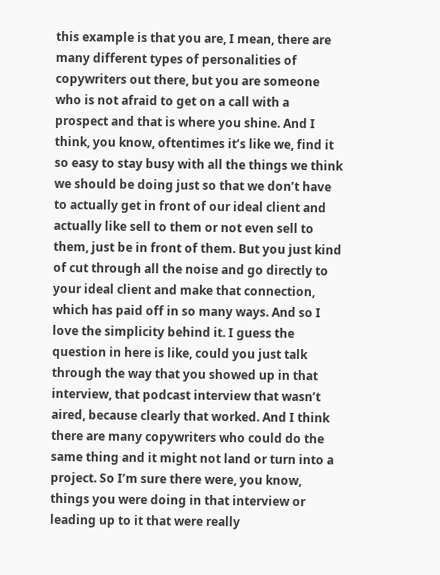this example is that you are, I mean, there are many different types of personalities of copywriters out there, but you are someone who is not afraid to get on a call with a prospect and that is where you shine. And I think, you know, oftentimes it’s like we, find it so easy to stay busy with all the things we think we should be doing just so that we don’t have to actually get in front of our ideal client and actually like sell to them or not even sell to them, just be in front of them. But you just kind of cut through all the noise and go directly to your ideal client and make that connection, which has paid off in so many ways. And so I love the simplicity behind it. I guess the question in here is like, could you just talk through the way that you showed up in that interview, that podcast interview that wasn’t aired, because clearly that worked. And I think there are many copywriters who could do the same thing and it might not land or turn into a project. So I’m sure there were, you know, things you were doing in that interview or leading up to it that were really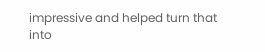impressive and helped turn that into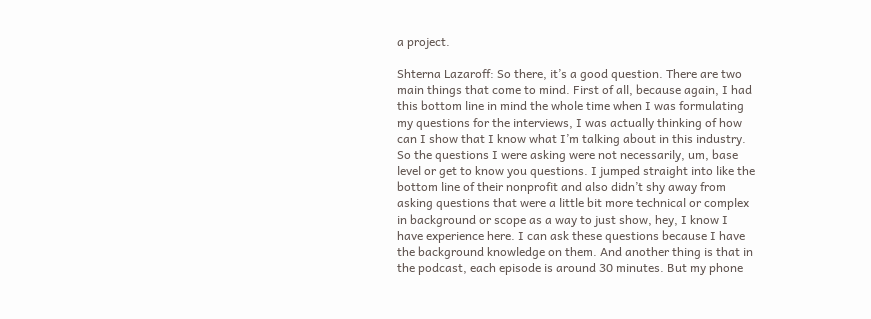a project.

Shterna Lazaroff: So there, it’s a good question. There are two main things that come to mind. First of all, because again, I had this bottom line in mind the whole time when I was formulating my questions for the interviews, I was actually thinking of how can I show that I know what I’m talking about in this industry. So the questions I were asking were not necessarily, um, base level or get to know you questions. I jumped straight into like the bottom line of their nonprofit and also didn’t shy away from asking questions that were a little bit more technical or complex in background or scope as a way to just show, hey, I know I have experience here. I can ask these questions because I have the background knowledge on them. And another thing is that in the podcast, each episode is around 30 minutes. But my phone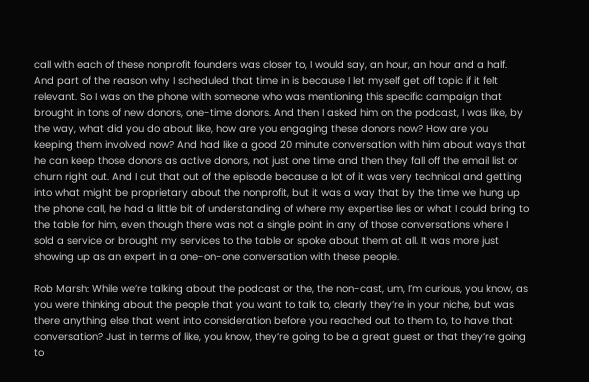call with each of these nonprofit founders was closer to, I would say, an hour, an hour and a half. And part of the reason why I scheduled that time in is because I let myself get off topic if it felt relevant. So I was on the phone with someone who was mentioning this specific campaign that brought in tons of new donors, one-time donors. And then I asked him on the podcast, I was like, by the way, what did you do about like, how are you engaging these donors now? How are you keeping them involved now? And had like a good 20 minute conversation with him about ways that he can keep those donors as active donors, not just one time and then they fall off the email list or churn right out. And I cut that out of the episode because a lot of it was very technical and getting into what might be proprietary about the nonprofit, but it was a way that by the time we hung up the phone call, he had a little bit of understanding of where my expertise lies or what I could bring to the table for him, even though there was not a single point in any of those conversations where I sold a service or brought my services to the table or spoke about them at all. It was more just showing up as an expert in a one-on-one conversation with these people.

Rob Marsh: While we’re talking about the podcast or the, the non-cast, um, I’m curious, you know, as you were thinking about the people that you want to talk to, clearly they’re in your niche, but was there anything else that went into consideration before you reached out to them to, to have that conversation? Just in terms of like, you know, they’re going to be a great guest or that they’re going to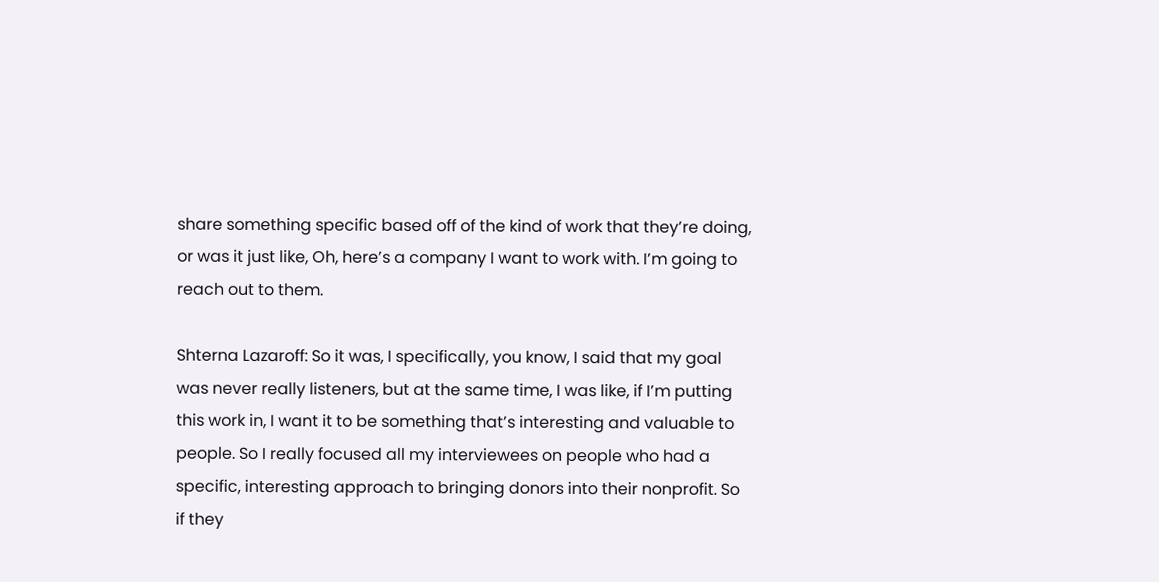share something specific based off of the kind of work that they’re doing, or was it just like, Oh, here’s a company I want to work with. I’m going to reach out to them.

Shterna Lazaroff: So it was, I specifically, you know, I said that my goal was never really listeners, but at the same time, I was like, if I’m putting this work in, I want it to be something that’s interesting and valuable to people. So I really focused all my interviewees on people who had a specific, interesting approach to bringing donors into their nonprofit. So if they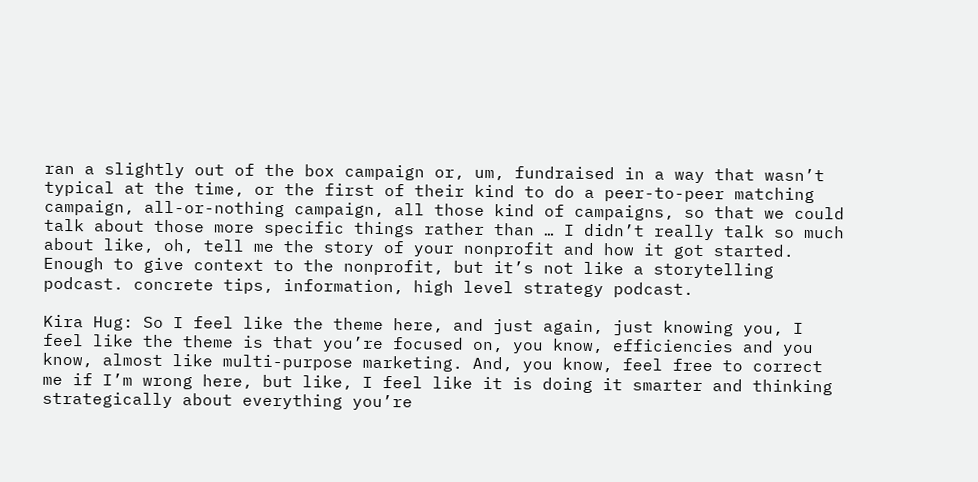ran a slightly out of the box campaign or, um, fundraised in a way that wasn’t typical at the time, or the first of their kind to do a peer-to-peer matching campaign, all-or-nothing campaign, all those kind of campaigns, so that we could talk about those more specific things rather than … I didn’t really talk so much about like, oh, tell me the story of your nonprofit and how it got started. Enough to give context to the nonprofit, but it’s not like a storytelling podcast. concrete tips, information, high level strategy podcast.

Kira Hug: So I feel like the theme here, and just again, just knowing you, I feel like the theme is that you’re focused on, you know, efficiencies and you know, almost like multi-purpose marketing. And, you know, feel free to correct me if I’m wrong here, but like, I feel like it is doing it smarter and thinking strategically about everything you’re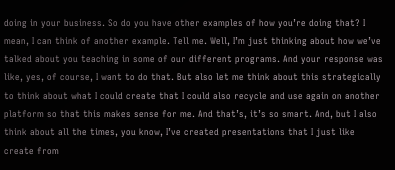doing in your business. So do you have other examples of how you’re doing that? I mean, I can think of another example. Tell me. Well, I’m just thinking about how we’ve talked about you teaching in some of our different programs. And your response was like, yes, of course, I want to do that. But also let me think about this strategically to think about what I could create that I could also recycle and use again on another platform so that this makes sense for me. And that’s, it’s so smart. And, but I also think about all the times, you know, I’ve created presentations that I just like create from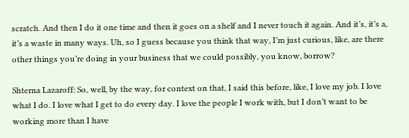scratch. And then I do it one time and then it goes on a shelf and I never touch it again. And it’s, it’s a, it’s a waste in many ways. Uh, so I guess because you think that way, I’m just curious, like, are there other things you’re doing in your business that we could possibly, you know, borrow?

Shterna Lazaroff: So, well, by the way, for context on that, I said this before, like, I love my job. I love what I do. I love what I get to do every day. I love the people I work with, but I don’t want to be working more than I have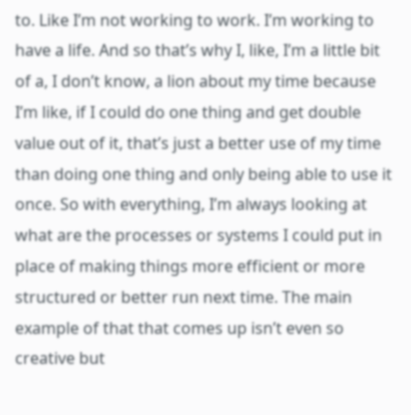to. Like I’m not working to work. I’m working to have a life. And so that’s why I, like, I’m a little bit of a, I don’t know, a lion about my time because I’m like, if I could do one thing and get double value out of it, that’s just a better use of my time than doing one thing and only being able to use it once. So with everything, I’m always looking at what are the processes or systems I could put in place of making things more efficient or more structured or better run next time. The main example of that that comes up isn’t even so creative but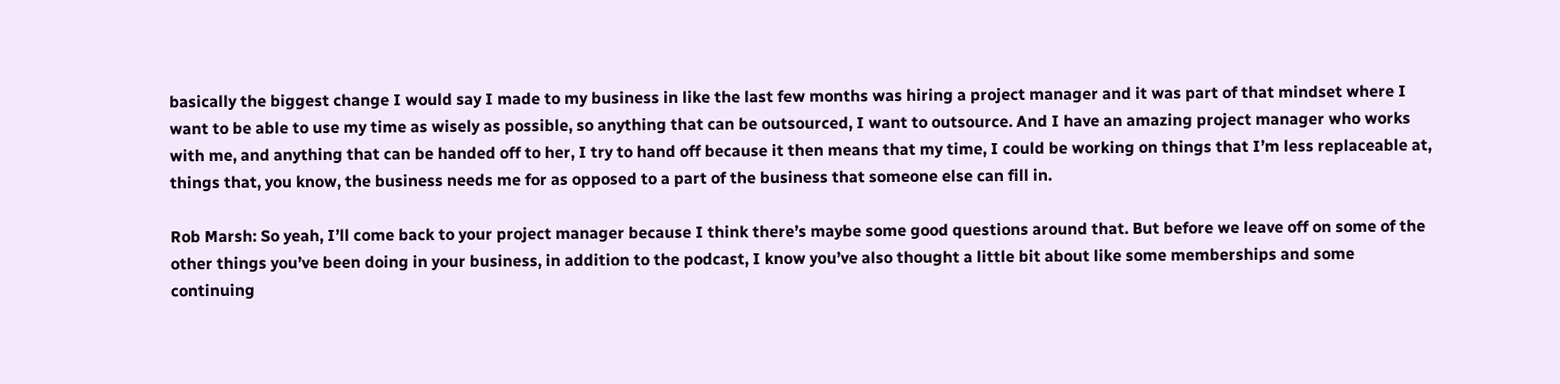basically the biggest change I would say I made to my business in like the last few months was hiring a project manager and it was part of that mindset where I want to be able to use my time as wisely as possible, so anything that can be outsourced, I want to outsource. And I have an amazing project manager who works with me, and anything that can be handed off to her, I try to hand off because it then means that my time, I could be working on things that I’m less replaceable at, things that, you know, the business needs me for as opposed to a part of the business that someone else can fill in.

Rob Marsh: So yeah, I’ll come back to your project manager because I think there’s maybe some good questions around that. But before we leave off on some of the other things you’ve been doing in your business, in addition to the podcast, I know you’ve also thought a little bit about like some memberships and some continuing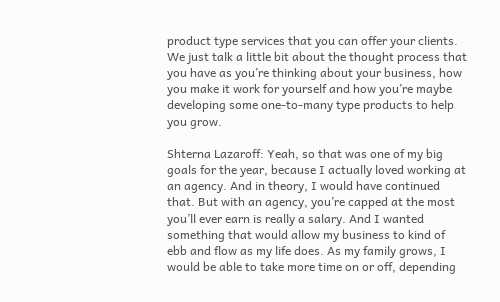product type services that you can offer your clients. We just talk a little bit about the thought process that you have as you’re thinking about your business, how you make it work for yourself and how you’re maybe developing some one-to-many type products to help you grow.

Shterna Lazaroff: Yeah, so that was one of my big goals for the year, because I actually loved working at an agency. And in theory, I would have continued that. But with an agency, you’re capped at the most you’ll ever earn is really a salary. And I wanted something that would allow my business to kind of ebb and flow as my life does. As my family grows, I would be able to take more time on or off, depending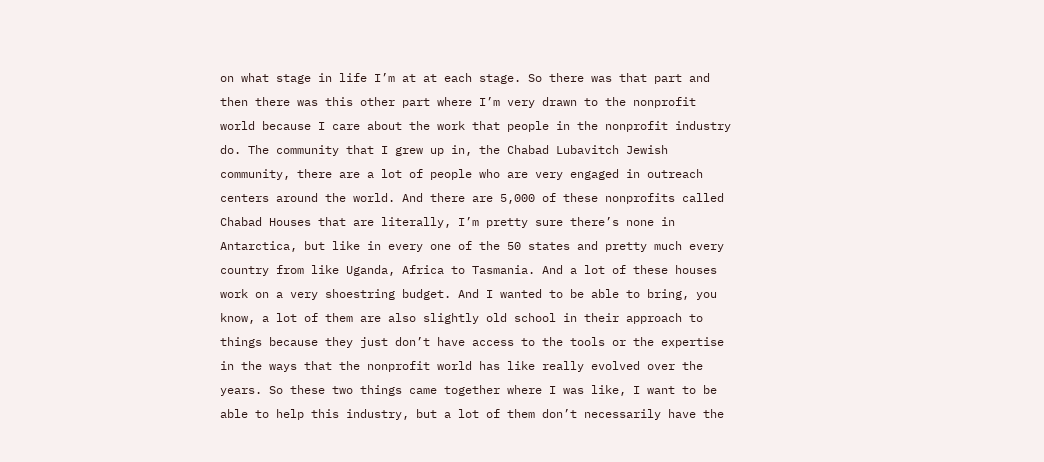on what stage in life I’m at at each stage. So there was that part and then there was this other part where I’m very drawn to the nonprofit world because I care about the work that people in the nonprofit industry do. The community that I grew up in, the Chabad Lubavitch Jewish community, there are a lot of people who are very engaged in outreach centers around the world. And there are 5,000 of these nonprofits called Chabad Houses that are literally, I’m pretty sure there’s none in Antarctica, but like in every one of the 50 states and pretty much every country from like Uganda, Africa to Tasmania. And a lot of these houses work on a very shoestring budget. And I wanted to be able to bring, you know, a lot of them are also slightly old school in their approach to things because they just don’t have access to the tools or the expertise in the ways that the nonprofit world has like really evolved over the years. So these two things came together where I was like, I want to be able to help this industry, but a lot of them don’t necessarily have the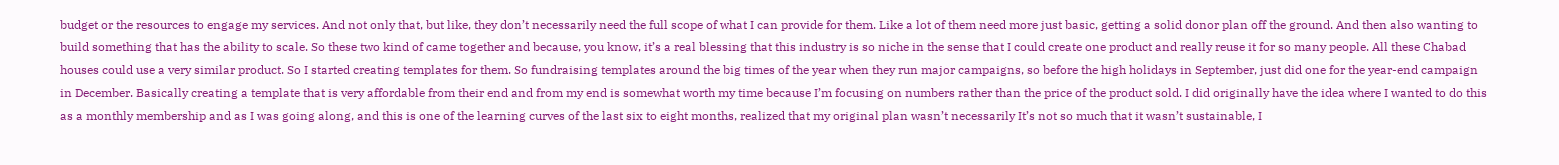budget or the resources to engage my services. And not only that, but like, they don’t necessarily need the full scope of what I can provide for them. Like a lot of them need more just basic, getting a solid donor plan off the ground. And then also wanting to build something that has the ability to scale. So these two kind of came together and because, you know, it’s a real blessing that this industry is so niche in the sense that I could create one product and really reuse it for so many people. All these Chabad houses could use a very similar product. So I started creating templates for them. So fundraising templates around the big times of the year when they run major campaigns, so before the high holidays in September, just did one for the year-end campaign in December. Basically creating a template that is very affordable from their end and from my end is somewhat worth my time because I’m focusing on numbers rather than the price of the product sold. I did originally have the idea where I wanted to do this as a monthly membership and as I was going along, and this is one of the learning curves of the last six to eight months, realized that my original plan wasn’t necessarily It’s not so much that it wasn’t sustainable, I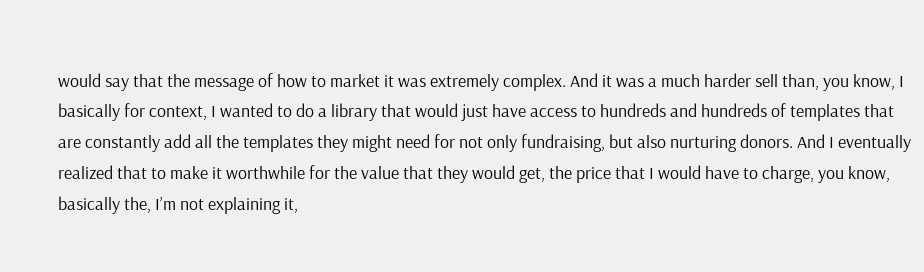would say that the message of how to market it was extremely complex. And it was a much harder sell than, you know, I basically for context, I wanted to do a library that would just have access to hundreds and hundreds of templates that are constantly add all the templates they might need for not only fundraising, but also nurturing donors. And I eventually realized that to make it worthwhile for the value that they would get, the price that I would have to charge, you know, basically the, I’m not explaining it,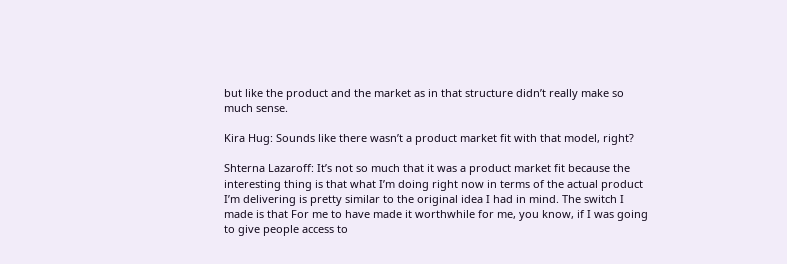but like the product and the market as in that structure didn’t really make so much sense.

Kira Hug: Sounds like there wasn’t a product market fit with that model, right?

Shterna Lazaroff: It’s not so much that it was a product market fit because the interesting thing is that what I’m doing right now in terms of the actual product I’m delivering is pretty similar to the original idea I had in mind. The switch I made is that For me to have made it worthwhile for me, you know, if I was going to give people access to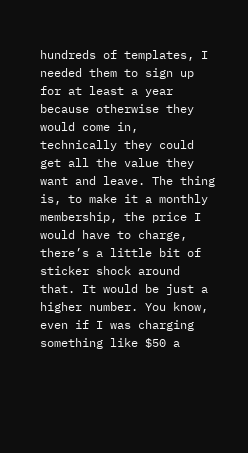hundreds of templates, I needed them to sign up for at least a year because otherwise they would come in, technically they could get all the value they want and leave. The thing is, to make it a monthly membership, the price I would have to charge, there’s a little bit of sticker shock around that. It would be just a higher number. You know, even if I was charging something like $50 a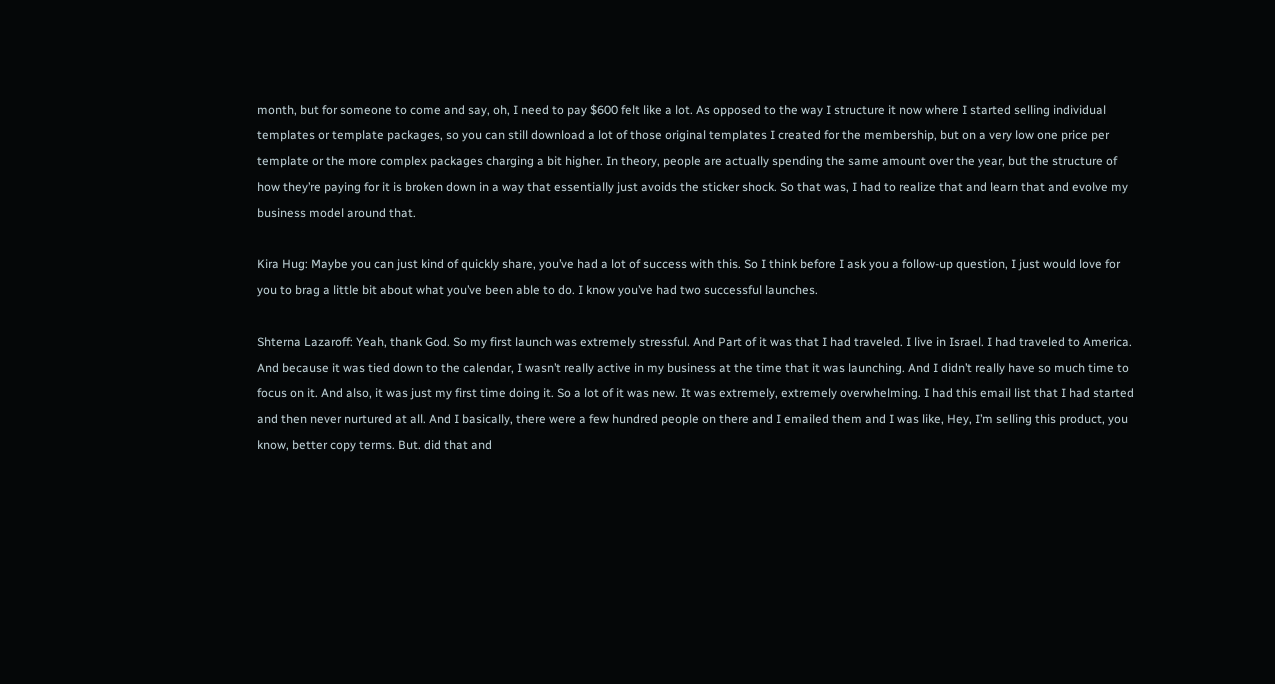month, but for someone to come and say, oh, I need to pay $600 felt like a lot. As opposed to the way I structure it now where I started selling individual templates or template packages, so you can still download a lot of those original templates I created for the membership, but on a very low one price per template or the more complex packages charging a bit higher. In theory, people are actually spending the same amount over the year, but the structure of how they’re paying for it is broken down in a way that essentially just avoids the sticker shock. So that was, I had to realize that and learn that and evolve my business model around that.

Kira Hug: Maybe you can just kind of quickly share, you’ve had a lot of success with this. So I think before I ask you a follow-up question, I just would love for you to brag a little bit about what you’ve been able to do. I know you’ve had two successful launches.

Shterna Lazaroff: Yeah, thank God. So my first launch was extremely stressful. And Part of it was that I had traveled. I live in Israel. I had traveled to America. And because it was tied down to the calendar, I wasn’t really active in my business at the time that it was launching. And I didn’t really have so much time to focus on it. And also, it was just my first time doing it. So a lot of it was new. It was extremely, extremely overwhelming. I had this email list that I had started and then never nurtured at all. And I basically, there were a few hundred people on there and I emailed them and I was like, Hey, I’m selling this product, you know, better copy terms. But. did that and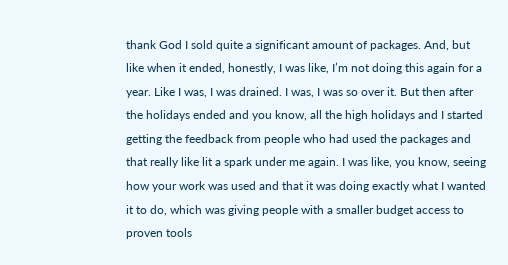thank God I sold quite a significant amount of packages. And, but like when it ended, honestly, I was like, I’m not doing this again for a year. Like I was, I was drained. I was, I was so over it. But then after the holidays ended and you know, all the high holidays and I started getting the feedback from people who had used the packages and that really like lit a spark under me again. I was like, you know, seeing how your work was used and that it was doing exactly what I wanted it to do, which was giving people with a smaller budget access to proven tools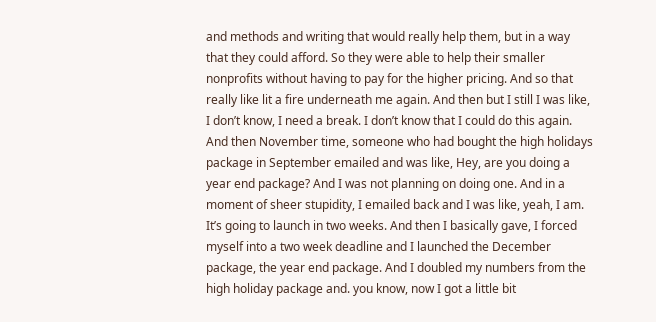and methods and writing that would really help them, but in a way that they could afford. So they were able to help their smaller nonprofits without having to pay for the higher pricing. And so that really like lit a fire underneath me again. And then but I still I was like, I don’t know, I need a break. I don’t know that I could do this again. And then November time, someone who had bought the high holidays package in September emailed and was like, Hey, are you doing a year end package? And I was not planning on doing one. And in a moment of sheer stupidity, I emailed back and I was like, yeah, I am. It’s going to launch in two weeks. And then I basically gave, I forced myself into a two week deadline and I launched the December package, the year end package. And I doubled my numbers from the high holiday package and. you know, now I got a little bit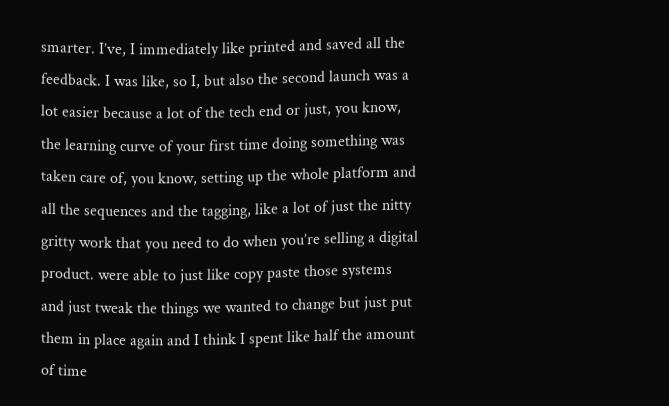smarter. I’ve, I immediately like printed and saved all the feedback. I was like, so I, but also the second launch was a lot easier because a lot of the tech end or just, you know, the learning curve of your first time doing something was taken care of, you know, setting up the whole platform and all the sequences and the tagging, like a lot of just the nitty gritty work that you need to do when you’re selling a digital product. were able to just like copy paste those systems and just tweak the things we wanted to change but just put them in place again and I think I spent like half the amount of time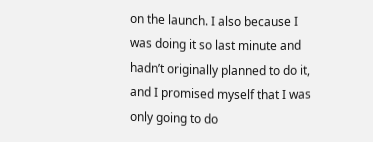on the launch. I also because I was doing it so last minute and hadn’t originally planned to do it, and I promised myself that I was only going to do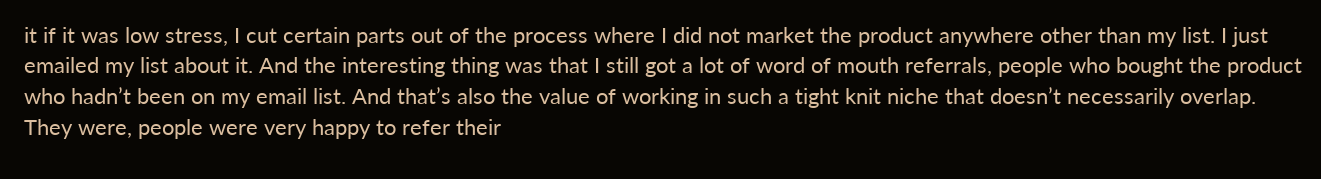it if it was low stress, I cut certain parts out of the process where I did not market the product anywhere other than my list. I just emailed my list about it. And the interesting thing was that I still got a lot of word of mouth referrals, people who bought the product who hadn’t been on my email list. And that’s also the value of working in such a tight knit niche that doesn’t necessarily overlap. They were, people were very happy to refer their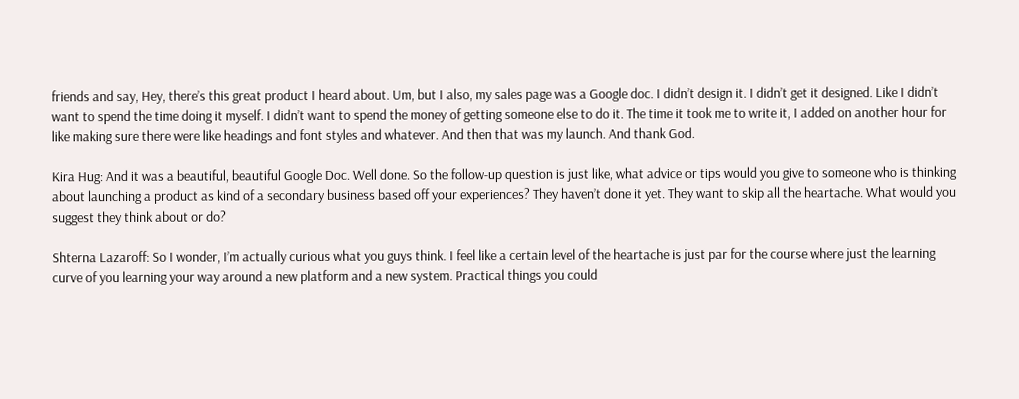friends and say, Hey, there’s this great product I heard about. Um, but I also, my sales page was a Google doc. I didn’t design it. I didn’t get it designed. Like I didn’t want to spend the time doing it myself. I didn’t want to spend the money of getting someone else to do it. The time it took me to write it, I added on another hour for like making sure there were like headings and font styles and whatever. And then that was my launch. And thank God.

Kira Hug: And it was a beautiful, beautiful Google Doc. Well done. So the follow-up question is just like, what advice or tips would you give to someone who is thinking about launching a product as kind of a secondary business based off your experiences? They haven’t done it yet. They want to skip all the heartache. What would you suggest they think about or do?

Shterna Lazaroff: So I wonder, I’m actually curious what you guys think. I feel like a certain level of the heartache is just par for the course where just the learning curve of you learning your way around a new platform and a new system. Practical things you could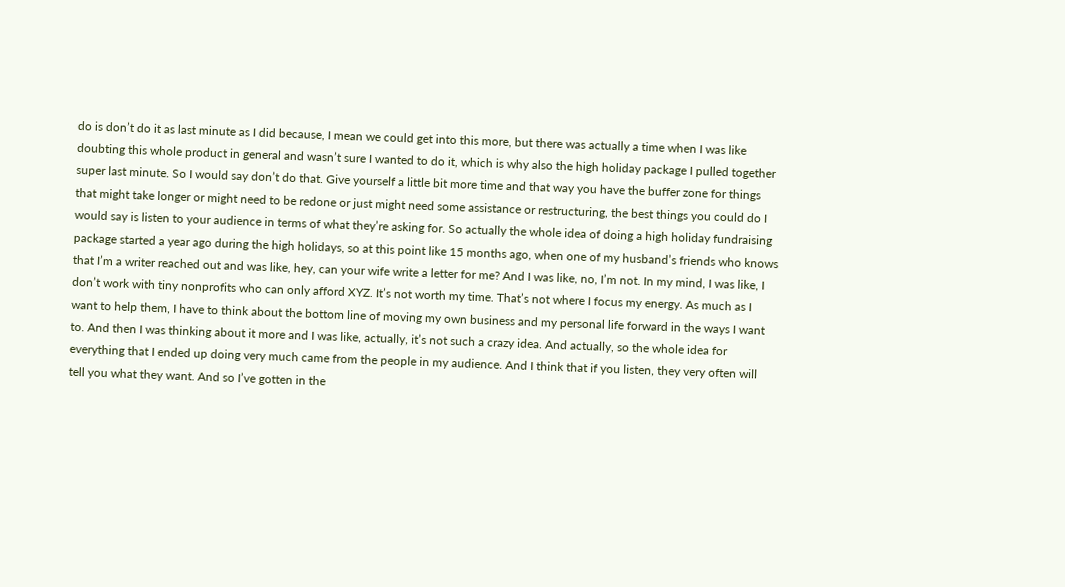do is don’t do it as last minute as I did because, I mean we could get into this more, but there was actually a time when I was like doubting this whole product in general and wasn’t sure I wanted to do it, which is why also the high holiday package I pulled together super last minute. So I would say don’t do that. Give yourself a little bit more time and that way you have the buffer zone for things that might take longer or might need to be redone or just might need some assistance or restructuring, the best things you could do I would say is listen to your audience in terms of what they’re asking for. So actually the whole idea of doing a high holiday fundraising package started a year ago during the high holidays, so at this point like 15 months ago, when one of my husband’s friends who knows that I’m a writer reached out and was like, hey, can your wife write a letter for me? And I was like, no, I’m not. In my mind, I was like, I don’t work with tiny nonprofits who can only afford XYZ. It’s not worth my time. That’s not where I focus my energy. As much as I want to help them, I have to think about the bottom line of moving my own business and my personal life forward in the ways I want to. And then I was thinking about it more and I was like, actually, it’s not such a crazy idea. And actually, so the whole idea for everything that I ended up doing very much came from the people in my audience. And I think that if you listen, they very often will tell you what they want. And so I’ve gotten in the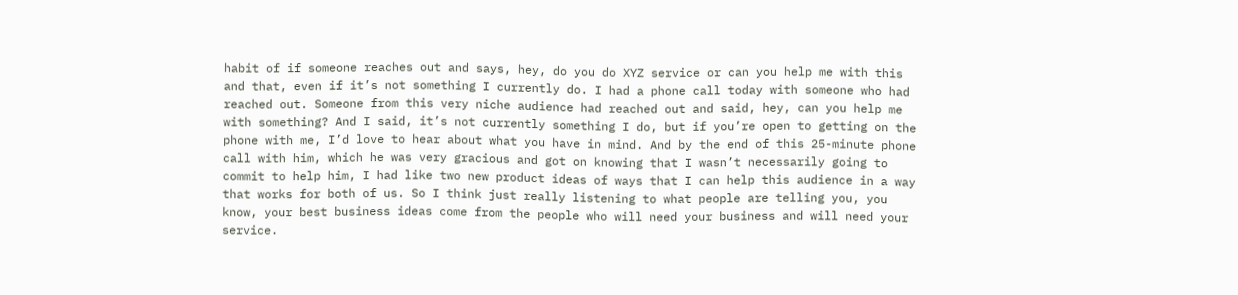habit of if someone reaches out and says, hey, do you do XYZ service or can you help me with this and that, even if it’s not something I currently do. I had a phone call today with someone who had reached out. Someone from this very niche audience had reached out and said, hey, can you help me with something? And I said, it’s not currently something I do, but if you’re open to getting on the phone with me, I’d love to hear about what you have in mind. And by the end of this 25-minute phone call with him, which he was very gracious and got on knowing that I wasn’t necessarily going to commit to help him, I had like two new product ideas of ways that I can help this audience in a way that works for both of us. So I think just really listening to what people are telling you, you know, your best business ideas come from the people who will need your business and will need your service.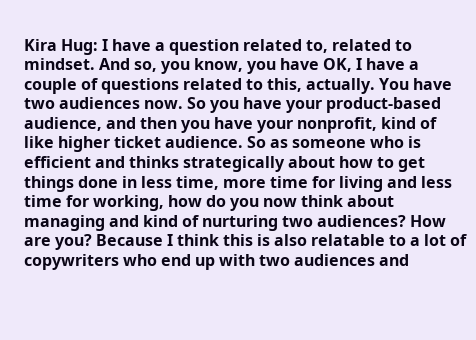Kira Hug: I have a question related to, related to mindset. And so, you know, you have OK, I have a couple of questions related to this, actually. You have two audiences now. So you have your product-based audience, and then you have your nonprofit, kind of like higher ticket audience. So as someone who is efficient and thinks strategically about how to get things done in less time, more time for living and less time for working, how do you now think about managing and kind of nurturing two audiences? How are you? Because I think this is also relatable to a lot of copywriters who end up with two audiences and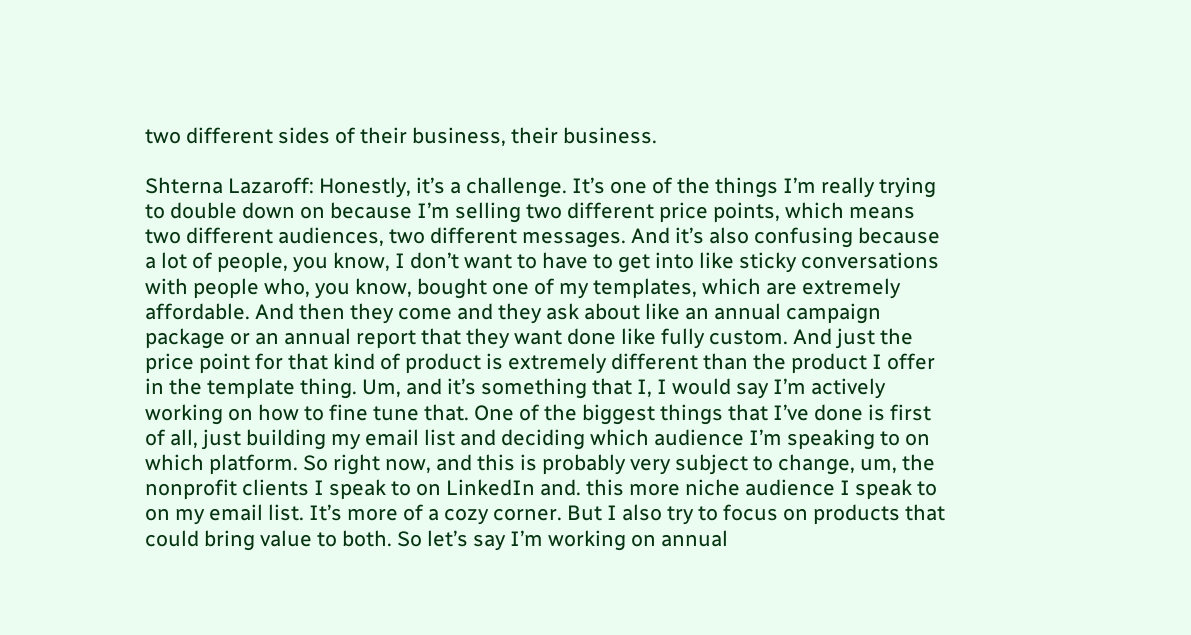two different sides of their business, their business.

Shterna Lazaroff: Honestly, it’s a challenge. It’s one of the things I’m really trying to double down on because I’m selling two different price points, which means two different audiences, two different messages. And it’s also confusing because a lot of people, you know, I don’t want to have to get into like sticky conversations with people who, you know, bought one of my templates, which are extremely affordable. And then they come and they ask about like an annual campaign package or an annual report that they want done like fully custom. And just the price point for that kind of product is extremely different than the product I offer in the template thing. Um, and it’s something that I, I would say I’m actively working on how to fine tune that. One of the biggest things that I’ve done is first of all, just building my email list and deciding which audience I’m speaking to on which platform. So right now, and this is probably very subject to change, um, the nonprofit clients I speak to on LinkedIn and. this more niche audience I speak to on my email list. It’s more of a cozy corner. But I also try to focus on products that could bring value to both. So let’s say I’m working on annual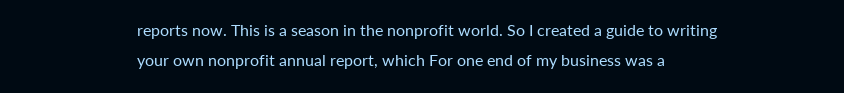reports now. This is a season in the nonprofit world. So I created a guide to writing your own nonprofit annual report, which For one end of my business was a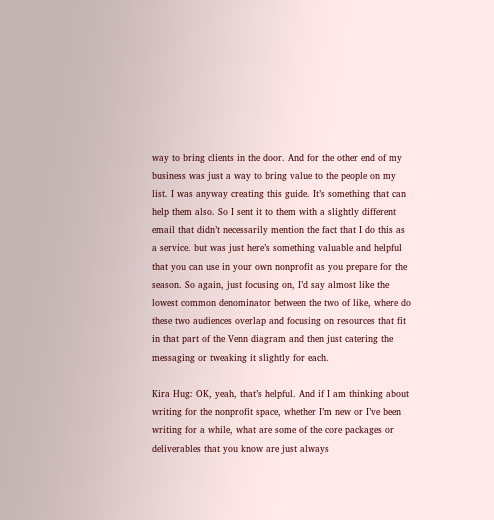way to bring clients in the door. And for the other end of my business was just a way to bring value to the people on my list. I was anyway creating this guide. It’s something that can help them also. So I sent it to them with a slightly different email that didn’t necessarily mention the fact that I do this as a service. but was just here’s something valuable and helpful that you can use in your own nonprofit as you prepare for the season. So again, just focusing on, I’d say almost like the lowest common denominator between the two of like, where do these two audiences overlap and focusing on resources that fit in that part of the Venn diagram and then just catering the messaging or tweaking it slightly for each.

Kira Hug: OK, yeah, that’s helpful. And if I am thinking about writing for the nonprofit space, whether I’m new or I’ve been writing for a while, what are some of the core packages or deliverables that you know are just always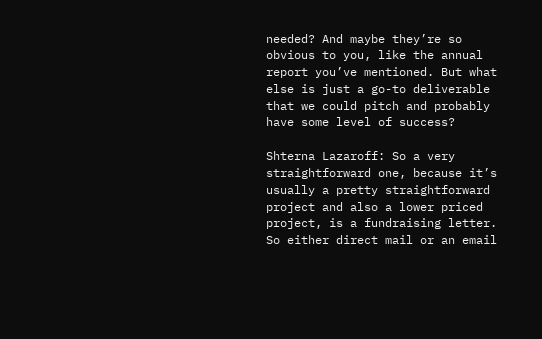needed? And maybe they’re so obvious to you, like the annual report you’ve mentioned. But what else is just a go-to deliverable that we could pitch and probably have some level of success?

Shterna Lazaroff: So a very straightforward one, because it’s usually a pretty straightforward project and also a lower priced project, is a fundraising letter. So either direct mail or an email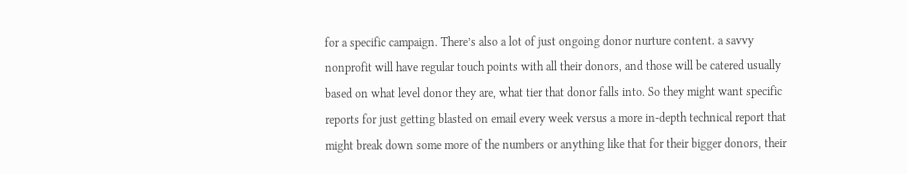for a specific campaign. There’s also a lot of just ongoing donor nurture content. a savvy nonprofit will have regular touch points with all their donors, and those will be catered usually based on what level donor they are, what tier that donor falls into. So they might want specific reports for just getting blasted on email every week versus a more in-depth technical report that might break down some more of the numbers or anything like that for their bigger donors, their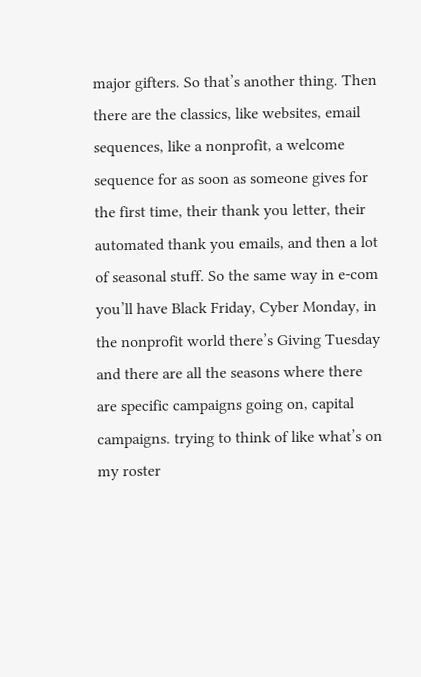major gifters. So that’s another thing. Then there are the classics, like websites, email sequences, like a nonprofit, a welcome sequence for as soon as someone gives for the first time, their thank you letter, their automated thank you emails, and then a lot of seasonal stuff. So the same way in e-com you’ll have Black Friday, Cyber Monday, in the nonprofit world there’s Giving Tuesday and there are all the seasons where there are specific campaigns going on, capital campaigns. trying to think of like what’s on my roster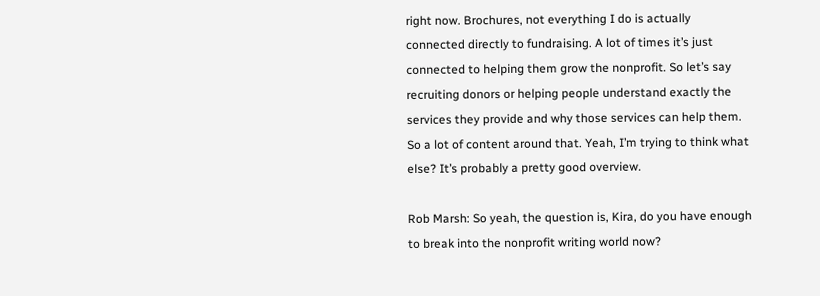right now. Brochures, not everything I do is actually connected directly to fundraising. A lot of times it’s just connected to helping them grow the nonprofit. So let’s say recruiting donors or helping people understand exactly the services they provide and why those services can help them. So a lot of content around that. Yeah, I’m trying to think what else? It’s probably a pretty good overview.

Rob Marsh: So yeah, the question is, Kira, do you have enough to break into the nonprofit writing world now?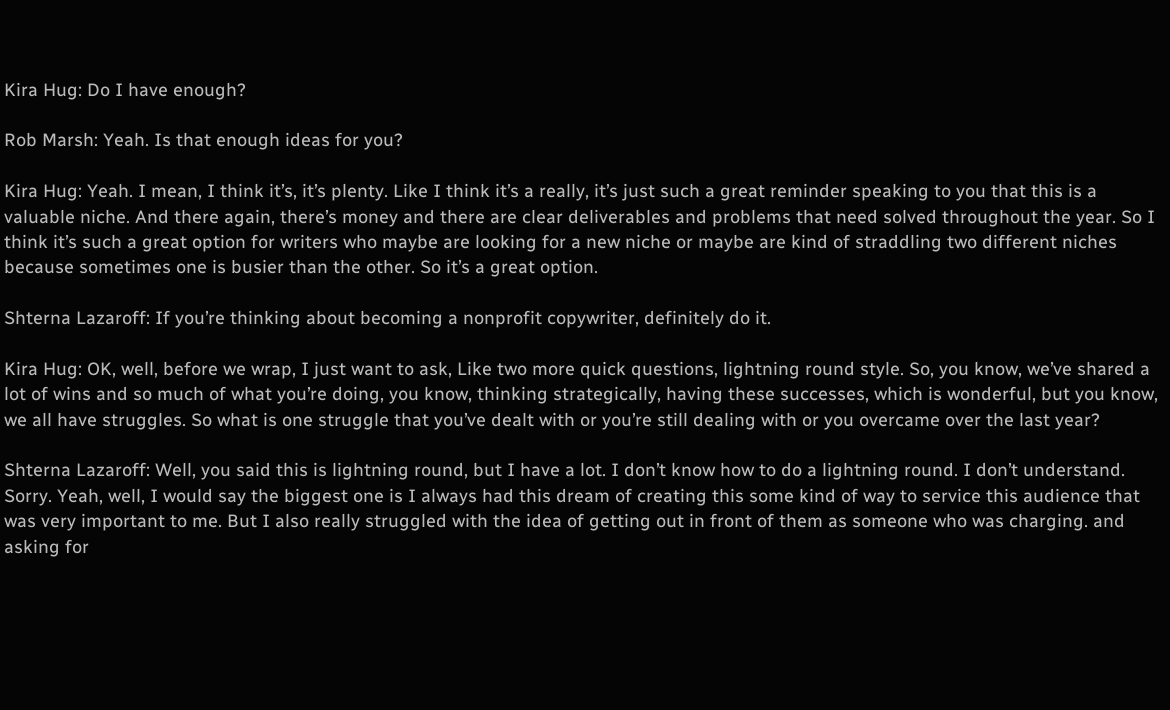Kira Hug: Do I have enough?

Rob Marsh: Yeah. Is that enough ideas for you?

Kira Hug: Yeah. I mean, I think it’s, it’s plenty. Like I think it’s a really, it’s just such a great reminder speaking to you that this is a valuable niche. And there again, there’s money and there are clear deliverables and problems that need solved throughout the year. So I think it’s such a great option for writers who maybe are looking for a new niche or maybe are kind of straddling two different niches because sometimes one is busier than the other. So it’s a great option.

Shterna Lazaroff: If you’re thinking about becoming a nonprofit copywriter, definitely do it.

Kira Hug: OK, well, before we wrap, I just want to ask, Like two more quick questions, lightning round style. So, you know, we’ve shared a lot of wins and so much of what you’re doing, you know, thinking strategically, having these successes, which is wonderful, but you know, we all have struggles. So what is one struggle that you’ve dealt with or you’re still dealing with or you overcame over the last year?

Shterna Lazaroff: Well, you said this is lightning round, but I have a lot. I don’t know how to do a lightning round. I don’t understand. Sorry. Yeah, well, I would say the biggest one is I always had this dream of creating this some kind of way to service this audience that was very important to me. But I also really struggled with the idea of getting out in front of them as someone who was charging. and asking for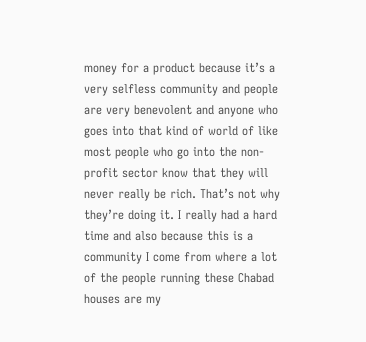money for a product because it’s a very selfless community and people are very benevolent and anyone who goes into that kind of world of like most people who go into the non-profit sector know that they will never really be rich. That’s not why they’re doing it. I really had a hard time and also because this is a community I come from where a lot of the people running these Chabad houses are my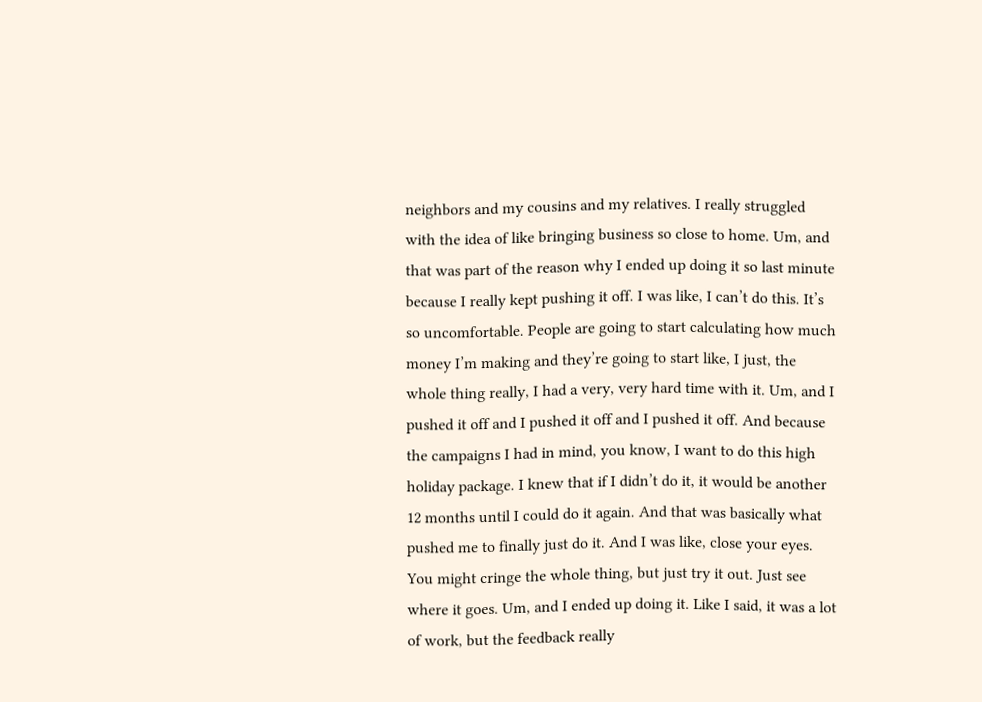neighbors and my cousins and my relatives. I really struggled with the idea of like bringing business so close to home. Um, and that was part of the reason why I ended up doing it so last minute because I really kept pushing it off. I was like, I can’t do this. It’s so uncomfortable. People are going to start calculating how much money I’m making and they’re going to start like, I just, the whole thing really, I had a very, very hard time with it. Um, and I pushed it off and I pushed it off and I pushed it off. And because the campaigns I had in mind, you know, I want to do this high holiday package. I knew that if I didn’t do it, it would be another 12 months until I could do it again. And that was basically what pushed me to finally just do it. And I was like, close your eyes. You might cringe the whole thing, but just try it out. Just see where it goes. Um, and I ended up doing it. Like I said, it was a lot of work, but the feedback really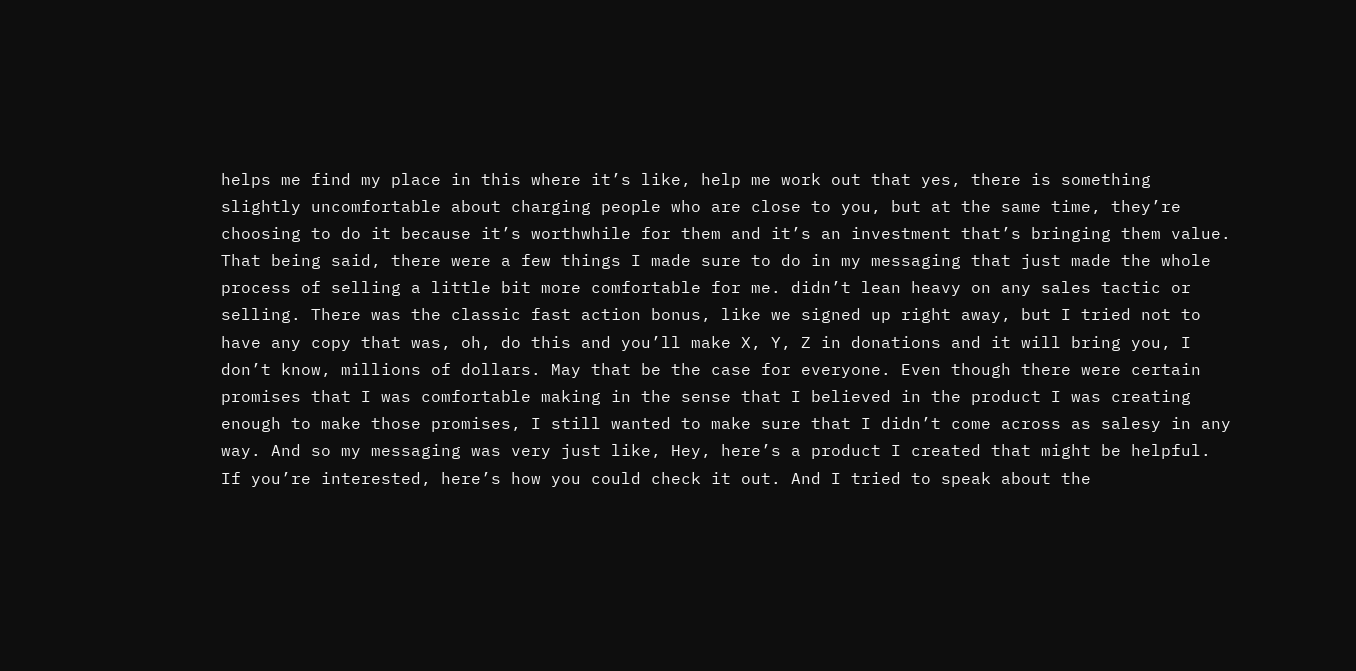helps me find my place in this where it’s like, help me work out that yes, there is something slightly uncomfortable about charging people who are close to you, but at the same time, they’re choosing to do it because it’s worthwhile for them and it’s an investment that’s bringing them value. That being said, there were a few things I made sure to do in my messaging that just made the whole process of selling a little bit more comfortable for me. didn’t lean heavy on any sales tactic or selling. There was the classic fast action bonus, like we signed up right away, but I tried not to have any copy that was, oh, do this and you’ll make X, Y, Z in donations and it will bring you, I don’t know, millions of dollars. May that be the case for everyone. Even though there were certain promises that I was comfortable making in the sense that I believed in the product I was creating enough to make those promises, I still wanted to make sure that I didn’t come across as salesy in any way. And so my messaging was very just like, Hey, here’s a product I created that might be helpful. If you’re interested, here’s how you could check it out. And I tried to speak about the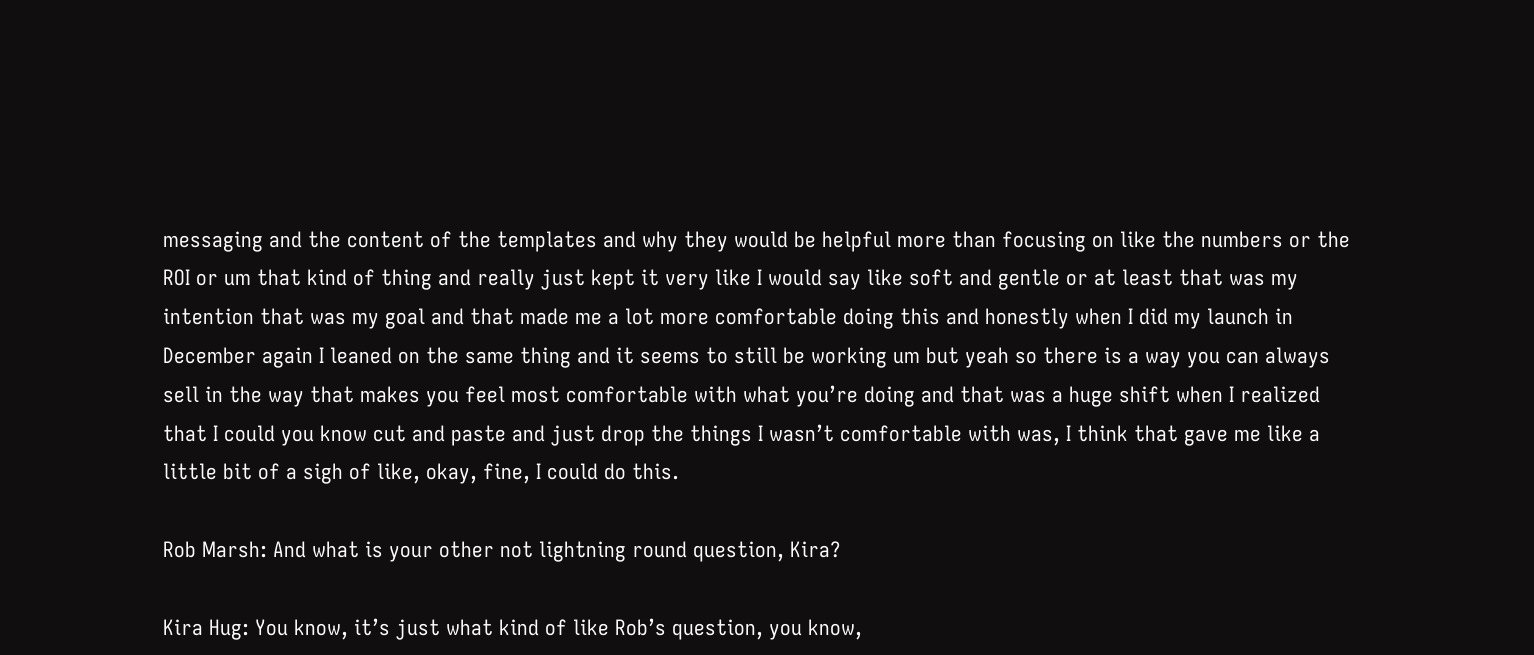messaging and the content of the templates and why they would be helpful more than focusing on like the numbers or the ROI or um that kind of thing and really just kept it very like I would say like soft and gentle or at least that was my intention that was my goal and that made me a lot more comfortable doing this and honestly when I did my launch in December again I leaned on the same thing and it seems to still be working um but yeah so there is a way you can always sell in the way that makes you feel most comfortable with what you’re doing and that was a huge shift when I realized that I could you know cut and paste and just drop the things I wasn’t comfortable with was, I think that gave me like a little bit of a sigh of like, okay, fine, I could do this.

Rob Marsh: And what is your other not lightning round question, Kira?

Kira Hug: You know, it’s just what kind of like Rob’s question, you know,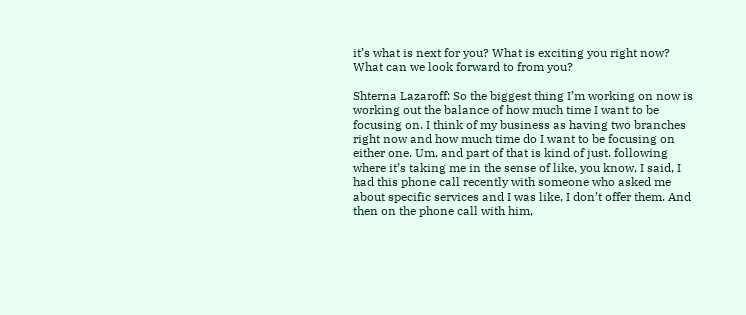it’s what is next for you? What is exciting you right now? What can we look forward to from you?

Shterna Lazaroff: So the biggest thing I’m working on now is working out the balance of how much time I want to be focusing on. I think of my business as having two branches right now and how much time do I want to be focusing on either one. Um, and part of that is kind of just. following where it’s taking me in the sense of like, you know, I said, I had this phone call recently with someone who asked me about specific services and I was like, I don’t offer them. And then on the phone call with him,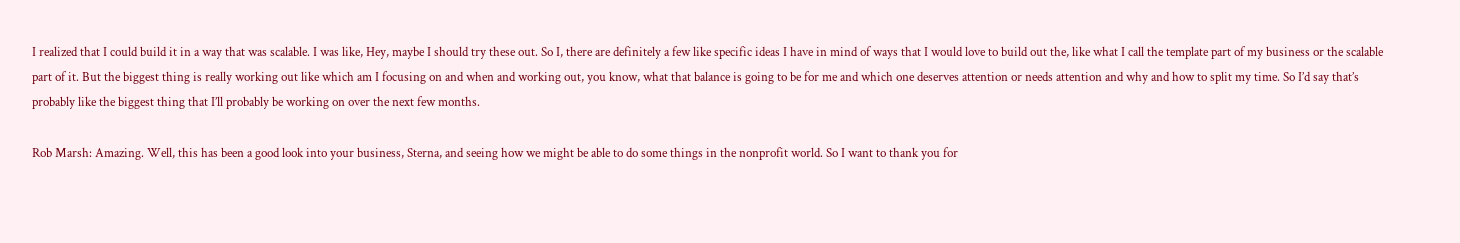I realized that I could build it in a way that was scalable. I was like, Hey, maybe I should try these out. So I, there are definitely a few like specific ideas I have in mind of ways that I would love to build out the, like what I call the template part of my business or the scalable part of it. But the biggest thing is really working out like which am I focusing on and when and working out, you know, what that balance is going to be for me and which one deserves attention or needs attention and why and how to split my time. So I’d say that’s probably like the biggest thing that I’ll probably be working on over the next few months.

Rob Marsh: Amazing. Well, this has been a good look into your business, Sterna, and seeing how we might be able to do some things in the nonprofit world. So I want to thank you for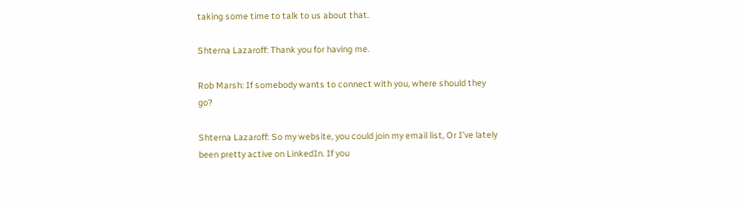taking some time to talk to us about that.

Shterna Lazaroff: Thank you for having me.

Rob Marsh: If somebody wants to connect with you, where should they go?

Shterna Lazaroff: So my website, you could join my email list, Or I’ve lately been pretty active on LinkedIn. If you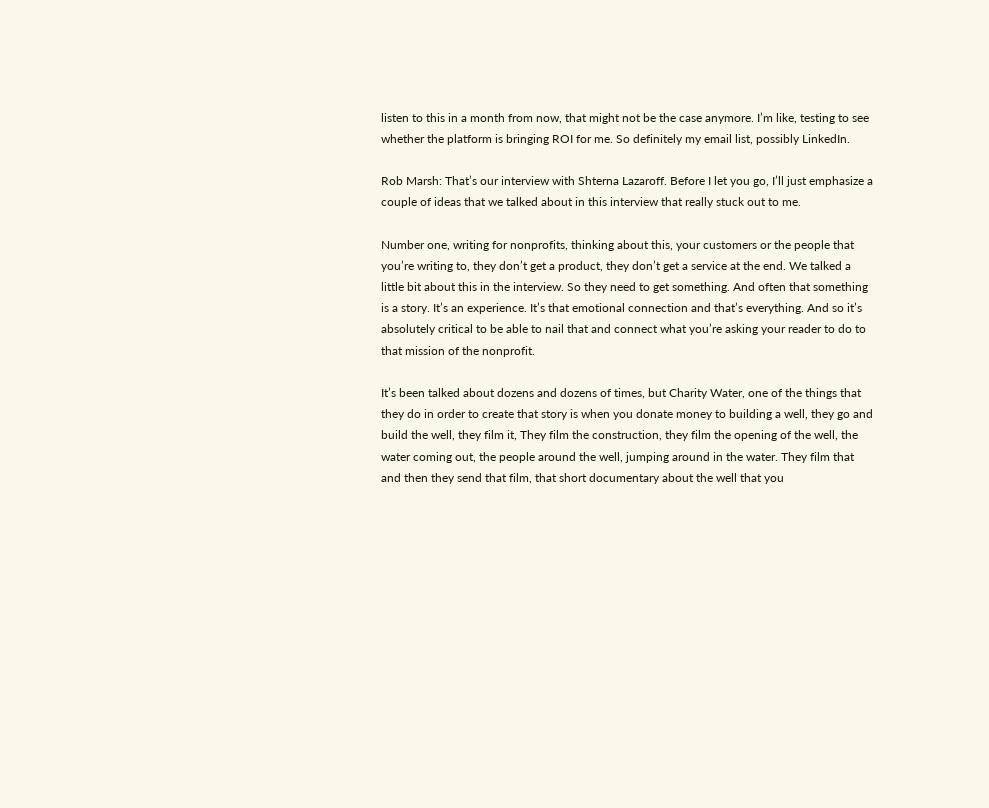listen to this in a month from now, that might not be the case anymore. I’m like, testing to see whether the platform is bringing ROI for me. So definitely my email list, possibly LinkedIn.

Rob Marsh: That’s our interview with Shterna Lazaroff. Before I let you go, I’ll just emphasize a couple of ideas that we talked about in this interview that really stuck out to me.

Number one, writing for nonprofits, thinking about this, your customers or the people that you’re writing to, they don’t get a product, they don’t get a service at the end. We talked a little bit about this in the interview. So they need to get something. And often that something is a story. It’s an experience. It’s that emotional connection and that’s everything. And so it’s absolutely critical to be able to nail that and connect what you’re asking your reader to do to that mission of the nonprofit.

It’s been talked about dozens and dozens of times, but Charity Water, one of the things that they do in order to create that story is when you donate money to building a well, they go and build the well, they film it, They film the construction, they film the opening of the well, the water coming out, the people around the well, jumping around in the water. They film that and then they send that film, that short documentary about the well that you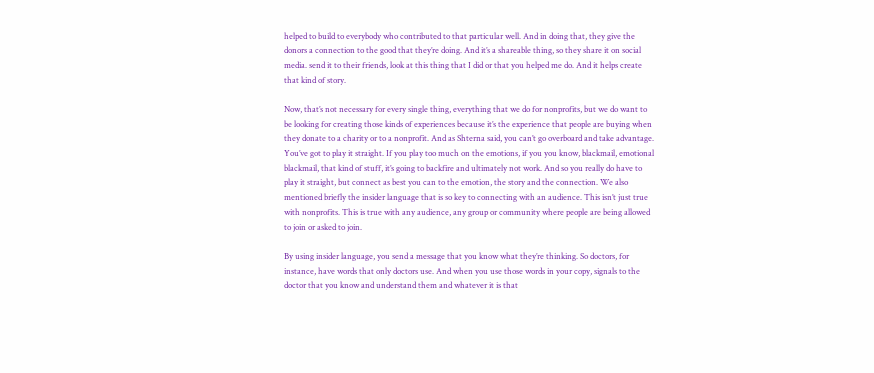helped to build to everybody who contributed to that particular well. And in doing that, they give the donors a connection to the good that they’re doing. And it’s a shareable thing, so they share it on social media. send it to their friends, look at this thing that I did or that you helped me do. And it helps create that kind of story.

Now, that’s not necessary for every single thing, everything that we do for nonprofits, but we do want to be looking for creating those kinds of experiences because it’s the experience that people are buying when they donate to a charity or to a nonprofit. And as Shterna said, you can’t go overboard and take advantage. You’ve got to play it straight. If you play too much on the emotions, if you you know, blackmail, emotional blackmail, that kind of stuff, it’s going to backfire and ultimately not work. And so you really do have to play it straight, but connect as best you can to the emotion, the story and the connection. We also mentioned briefly the insider language that is so key to connecting with an audience. This isn’t just true with nonprofits. This is true with any audience, any group or community where people are being allowed to join or asked to join.

By using insider language, you send a message that you know what they’re thinking. So doctors, for instance, have words that only doctors use. And when you use those words in your copy, signals to the doctor that you know and understand them and whatever it is that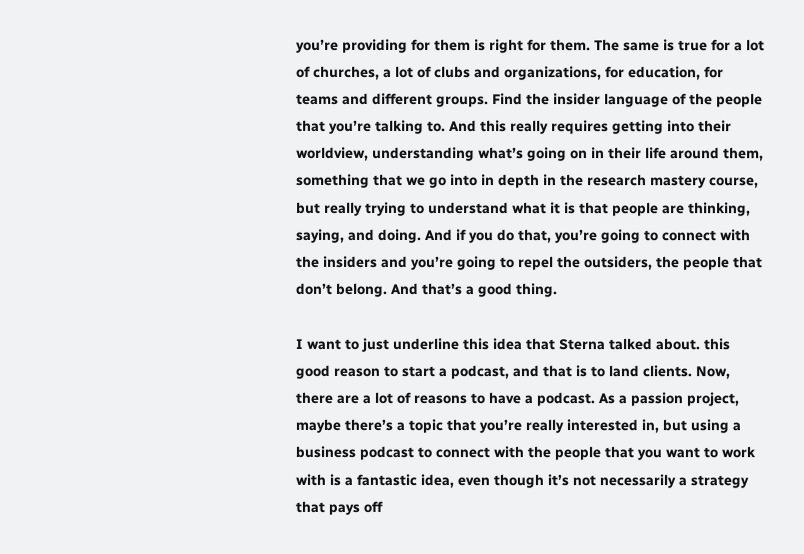you’re providing for them is right for them. The same is true for a lot of churches, a lot of clubs and organizations, for education, for teams and different groups. Find the insider language of the people that you’re talking to. And this really requires getting into their worldview, understanding what’s going on in their life around them, something that we go into in depth in the research mastery course, but really trying to understand what it is that people are thinking, saying, and doing. And if you do that, you’re going to connect with the insiders and you’re going to repel the outsiders, the people that don’t belong. And that’s a good thing.

I want to just underline this idea that Sterna talked about. this good reason to start a podcast, and that is to land clients. Now, there are a lot of reasons to have a podcast. As a passion project, maybe there’s a topic that you’re really interested in, but using a business podcast to connect with the people that you want to work with is a fantastic idea, even though it’s not necessarily a strategy that pays off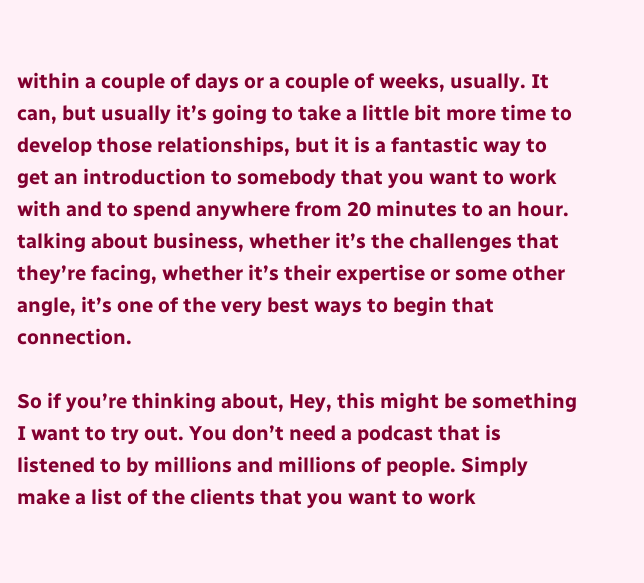within a couple of days or a couple of weeks, usually. It can, but usually it’s going to take a little bit more time to develop those relationships, but it is a fantastic way to get an introduction to somebody that you want to work with and to spend anywhere from 20 minutes to an hour. talking about business, whether it’s the challenges that they’re facing, whether it’s their expertise or some other angle, it’s one of the very best ways to begin that connection.

So if you’re thinking about, Hey, this might be something I want to try out. You don’t need a podcast that is listened to by millions and millions of people. Simply make a list of the clients that you want to work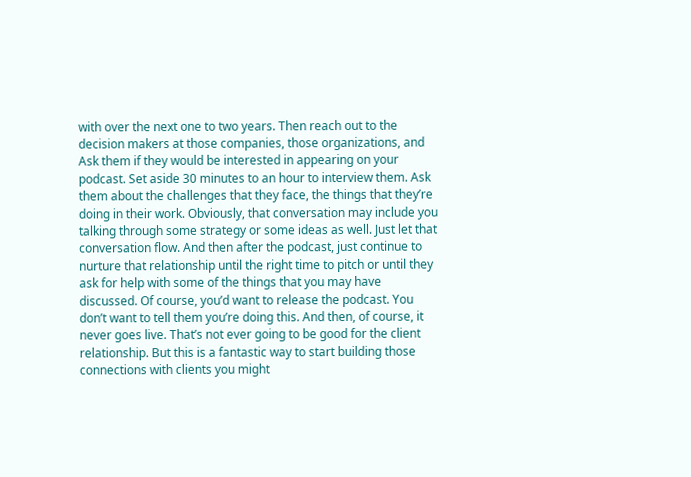with over the next one to two years. Then reach out to the decision makers at those companies, those organizations, and Ask them if they would be interested in appearing on your podcast. Set aside 30 minutes to an hour to interview them. Ask them about the challenges that they face, the things that they’re doing in their work. Obviously, that conversation may include you talking through some strategy or some ideas as well. Just let that conversation flow. And then after the podcast, just continue to nurture that relationship until the right time to pitch or until they ask for help with some of the things that you may have discussed. Of course, you’d want to release the podcast. You don’t want to tell them you’re doing this. And then, of course, it never goes live. That’s not ever going to be good for the client relationship. But this is a fantastic way to start building those connections with clients you might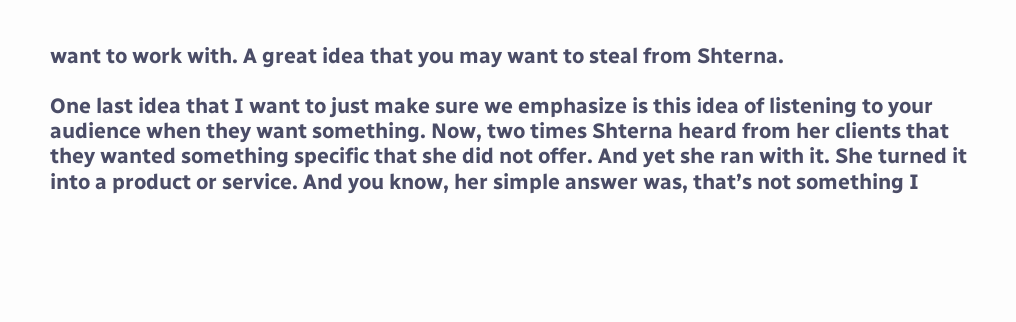want to work with. A great idea that you may want to steal from Shterna.

One last idea that I want to just make sure we emphasize is this idea of listening to your audience when they want something. Now, two times Shterna heard from her clients that they wanted something specific that she did not offer. And yet she ran with it. She turned it into a product or service. And you know, her simple answer was, that’s not something I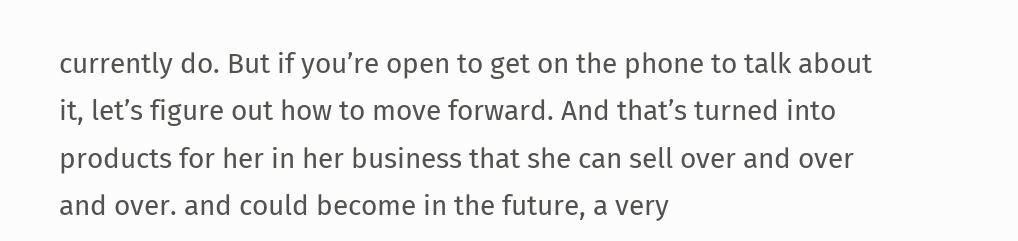currently do. But if you’re open to get on the phone to talk about it, let’s figure out how to move forward. And that’s turned into products for her in her business that she can sell over and over and over. and could become in the future, a very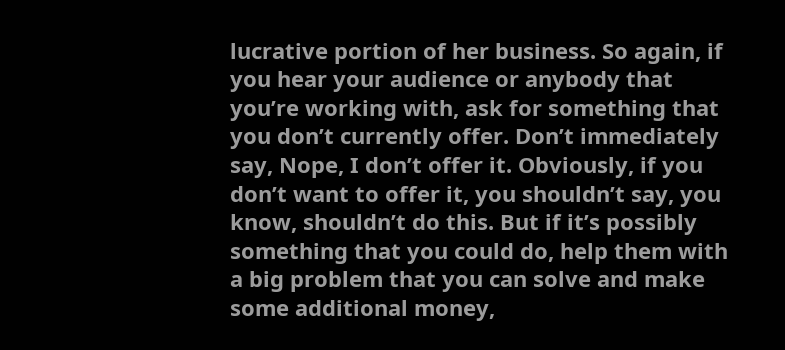lucrative portion of her business. So again, if you hear your audience or anybody that you’re working with, ask for something that you don’t currently offer. Don’t immediately say, Nope, I don’t offer it. Obviously, if you don’t want to offer it, you shouldn’t say, you know, shouldn’t do this. But if it’s possibly something that you could do, help them with a big problem that you can solve and make some additional money,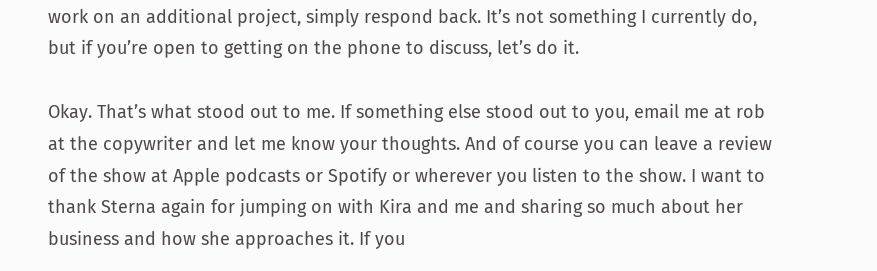work on an additional project, simply respond back. It’s not something I currently do, but if you’re open to getting on the phone to discuss, let’s do it.

Okay. That’s what stood out to me. If something else stood out to you, email me at rob at the copywriter and let me know your thoughts. And of course you can leave a review of the show at Apple podcasts or Spotify or wherever you listen to the show. I want to thank Sterna again for jumping on with Kira and me and sharing so much about her business and how she approaches it. If you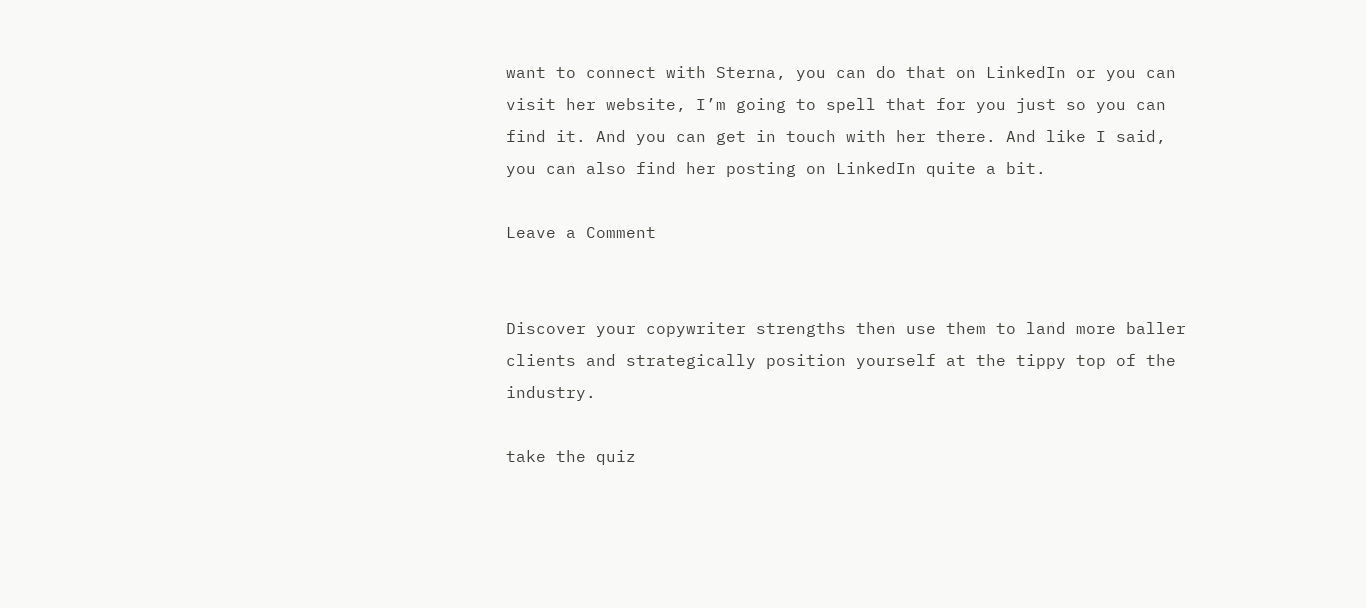want to connect with Sterna, you can do that on LinkedIn or you can visit her website, I’m going to spell that for you just so you can find it. And you can get in touch with her there. And like I said, you can also find her posting on LinkedIn quite a bit.

Leave a Comment


Discover your copywriter strengths then use them to land more baller
clients and strategically position yourself at the tippy top of the industry.

take the quiz